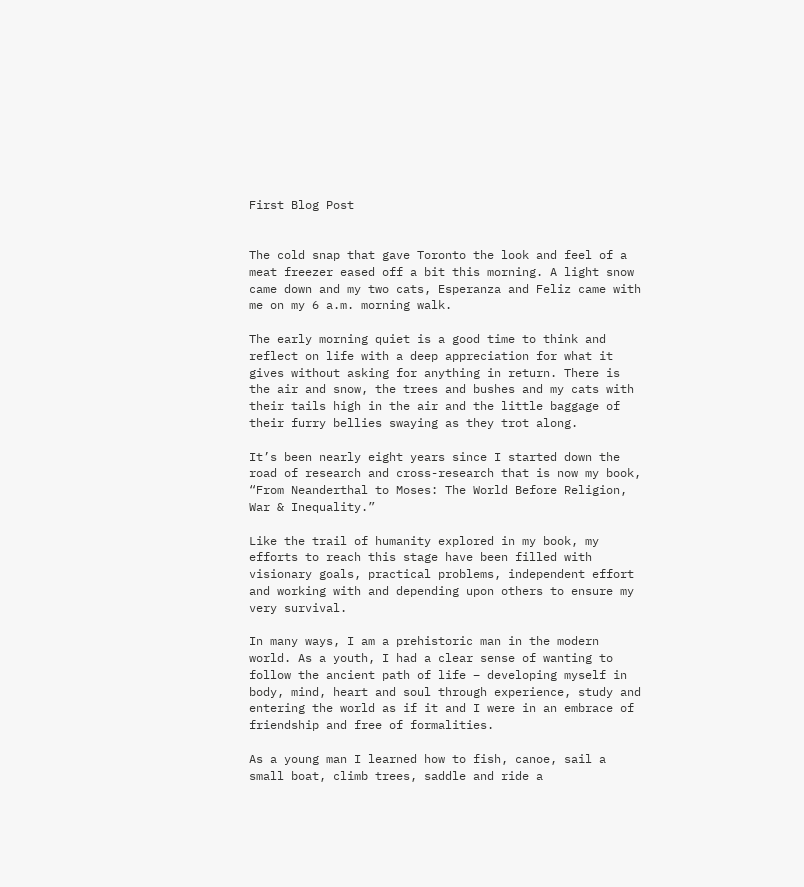First Blog Post


The cold snap that gave Toronto the look and feel of a meat freezer eased off a bit this morning. A light snow came down and my two cats, Esperanza and Feliz came with me on my 6 a.m. morning walk.

The early morning quiet is a good time to think and reflect on life with a deep appreciation for what it gives without asking for anything in return. There is the air and snow, the trees and bushes and my cats with their tails high in the air and the little baggage of their furry bellies swaying as they trot along.

It’s been nearly eight years since I started down the road of research and cross-research that is now my book, “From Neanderthal to Moses: The World Before Religion, War & Inequality.”

Like the trail of humanity explored in my book, my efforts to reach this stage have been filled with visionary goals, practical problems, independent effort and working with and depending upon others to ensure my very survival.

In many ways, I am a prehistoric man in the modern world. As a youth, I had a clear sense of wanting to follow the ancient path of life – developing myself in body, mind, heart and soul through experience, study and entering the world as if it and I were in an embrace of friendship and free of formalities.

As a young man I learned how to fish, canoe, sail a small boat, climb trees, saddle and ride a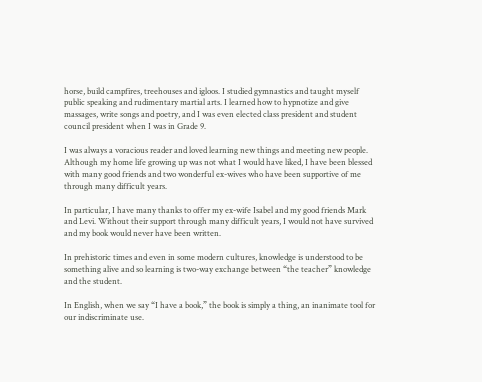horse, build campfires, treehouses and igloos. I studied gymnastics and taught myself public speaking and rudimentary martial arts. I learned how to hypnotize and give massages, write songs and poetry, and I was even elected class president and student council president when I was in Grade 9.

I was always a voracious reader and loved learning new things and meeting new people. Although my home life growing up was not what I would have liked, I have been blessed with many good friends and two wonderful ex-wives who have been supportive of me through many difficult years.

In particular, I have many thanks to offer my ex-wife Isabel and my good friends Mark and Levi. Without their support through many difficult years, I would not have survived and my book would never have been written.

In prehistoric times and even in some modern cultures, knowledge is understood to be something alive and so learning is two-way exchange between “the teacher” knowledge and the student.

In English, when we say “I have a book,” the book is simply a thing, an inanimate tool for our indiscriminate use.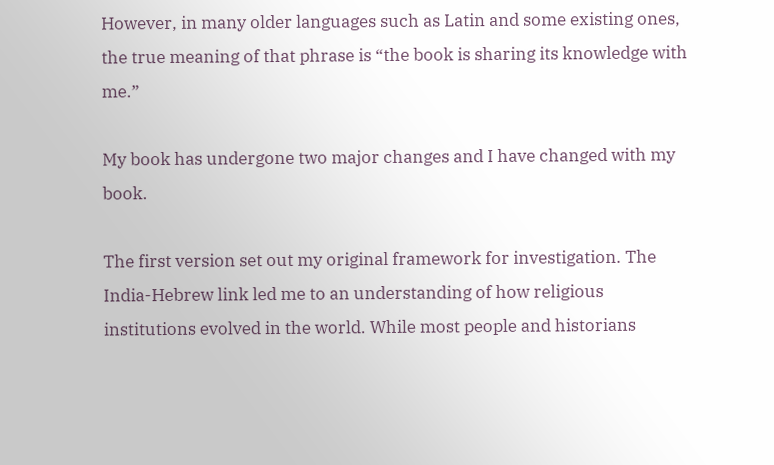However, in many older languages such as Latin and some existing ones, the true meaning of that phrase is “the book is sharing its knowledge with me.”

My book has undergone two major changes and I have changed with my book.

The first version set out my original framework for investigation. The India-Hebrew link led me to an understanding of how religious institutions evolved in the world. While most people and historians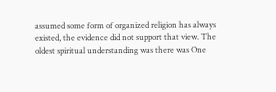assumed some form of organized religion has always existed, the evidence did not support that view. The oldest spiritual understanding was there was One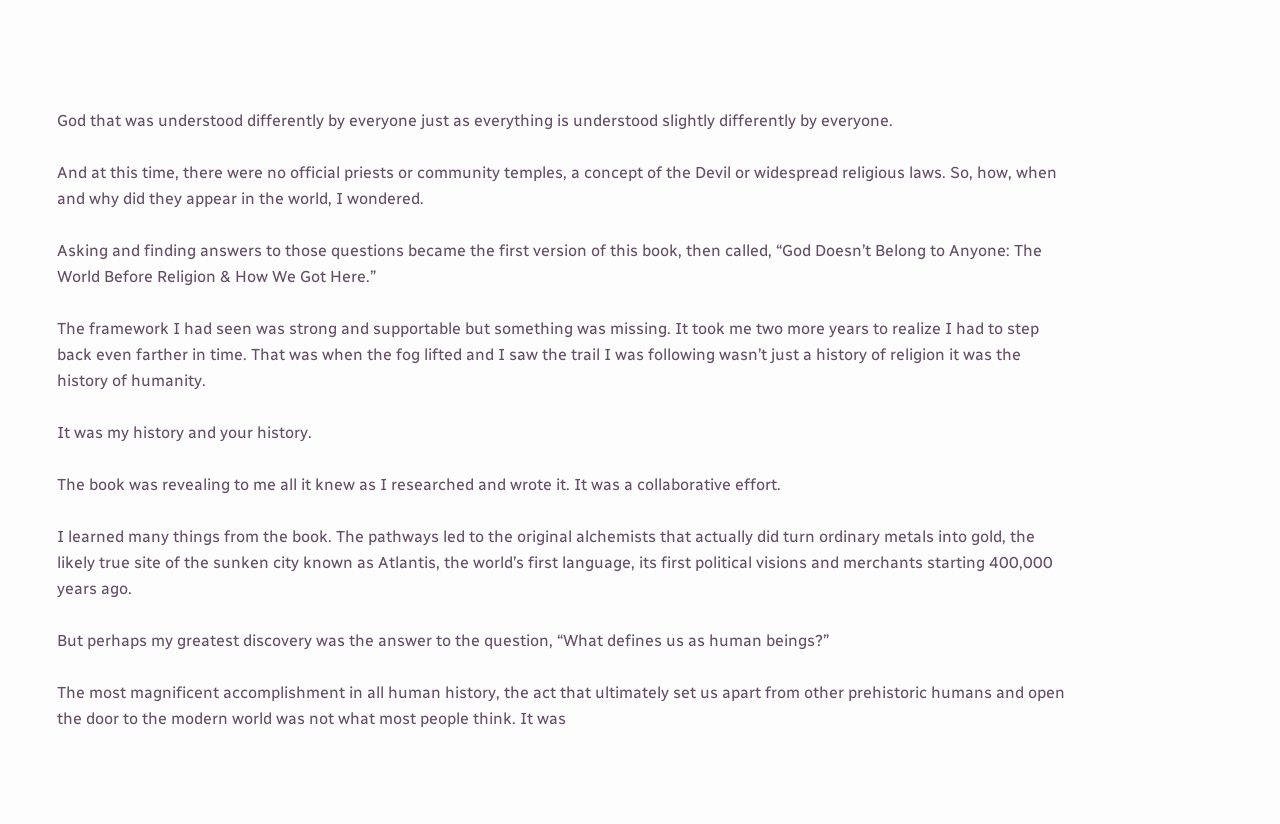God that was understood differently by everyone just as everything is understood slightly differently by everyone.

And at this time, there were no official priests or community temples, a concept of the Devil or widespread religious laws. So, how, when and why did they appear in the world, I wondered.

Asking and finding answers to those questions became the first version of this book, then called, “God Doesn’t Belong to Anyone: The World Before Religion & How We Got Here.”

The framework I had seen was strong and supportable but something was missing. It took me two more years to realize I had to step back even farther in time. That was when the fog lifted and I saw the trail I was following wasn’t just a history of religion it was the history of humanity.

It was my history and your history.

The book was revealing to me all it knew as I researched and wrote it. It was a collaborative effort.

I learned many things from the book. The pathways led to the original alchemists that actually did turn ordinary metals into gold, the likely true site of the sunken city known as Atlantis, the world’s first language, its first political visions and merchants starting 400,000 years ago.

But perhaps my greatest discovery was the answer to the question, “What defines us as human beings?”

The most magnificent accomplishment in all human history, the act that ultimately set us apart from other prehistoric humans and open the door to the modern world was not what most people think. It was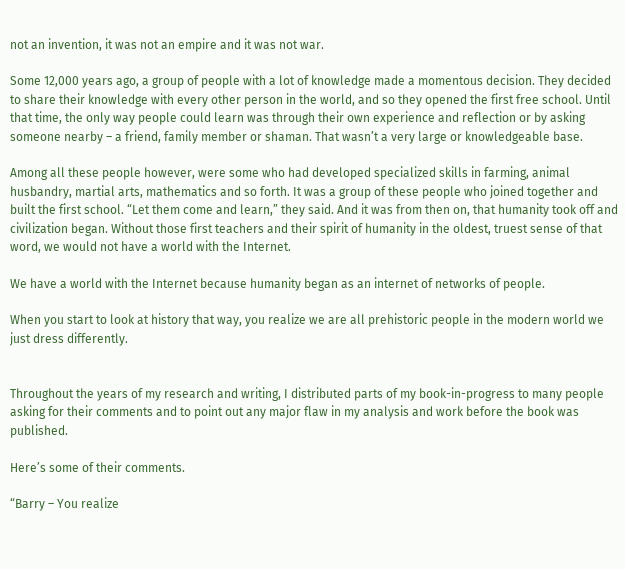not an invention, it was not an empire and it was not war.

Some 12,000 years ago, a group of people with a lot of knowledge made a momentous decision. They decided to share their knowledge with every other person in the world, and so they opened the first free school. Until that time, the only way people could learn was through their own experience and reflection or by asking someone nearby – a friend, family member or shaman. That wasn’t a very large or knowledgeable base.

Among all these people however, were some who had developed specialized skills in farming, animal husbandry, martial arts, mathematics and so forth. It was a group of these people who joined together and built the first school. “Let them come and learn,” they said. And it was from then on, that humanity took off and civilization began. Without those first teachers and their spirit of humanity in the oldest, truest sense of that word, we would not have a world with the Internet.

We have a world with the Internet because humanity began as an internet of networks of people.

When you start to look at history that way, you realize we are all prehistoric people in the modern world we just dress differently.


Throughout the years of my research and writing, I distributed parts of my book-in-progress to many people asking for their comments and to point out any major flaw in my analysis and work before the book was published.

Here’s some of their comments.

“Barry – You realize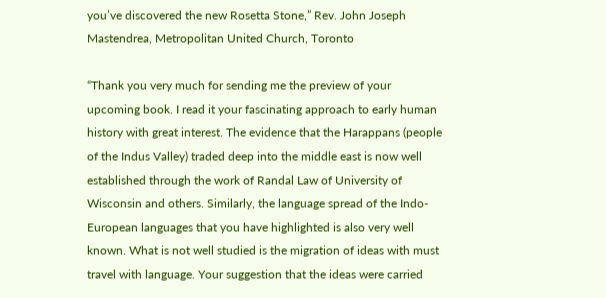you’ve discovered the new Rosetta Stone,” Rev. John Joseph Mastendrea, Metropolitan United Church, Toronto

“Thank you very much for sending me the preview of your upcoming book. I read it your fascinating approach to early human history with great interest. The evidence that the Harappans (people of the Indus Valley) traded deep into the middle east is now well established through the work of Randal Law of University of Wisconsin and others. Similarly, the language spread of the Indo-European languages that you have highlighted is also very well known. What is not well studied is the migration of ideas with must travel with language. Your suggestion that the ideas were carried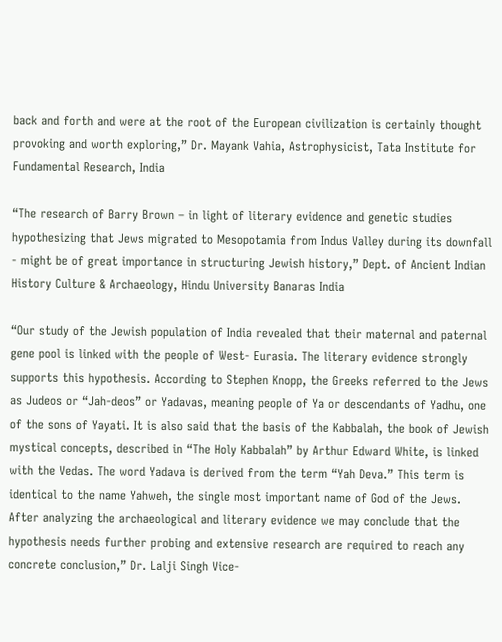back and forth and were at the root of the European civilization is certainly thought provoking and worth exploring,” Dr. Mayank Vahia, Astrophysicist, Tata Institute for Fundamental Research, India

“The research of Barry Brown – in light of literary evidence and genetic studies hypothesizing that Jews migrated to Mesopotamia from Indus Valley during its downfall - might be of great importance in structuring Jewish history,” Dept. of Ancient Indian History Culture & Archaeology, Hindu University Banaras India

“Our study of the Jewish population of India revealed that their maternal and paternal gene pool is linked with the people of West- Eurasia. The literary evidence strongly supports this hypothesis. According to Stephen Knopp, the Greeks referred to the Jews as Judeos or “Jah-deos” or Yadavas, meaning people of Ya or descendants of Yadhu, one of the sons of Yayati. It is also said that the basis of the Kabbalah, the book of Jewish mystical concepts, described in “The Holy Kabbalah” by Arthur Edward White, is linked with the Vedas. The word Yadava is derived from the term “Yah Deva.” This term is identical to the name Yahweh, the single most important name of God of the Jews. After analyzing the archaeological and literary evidence we may conclude that the hypothesis needs further probing and extensive research are required to reach any concrete conclusion,” Dr. Lalji Singh Vice-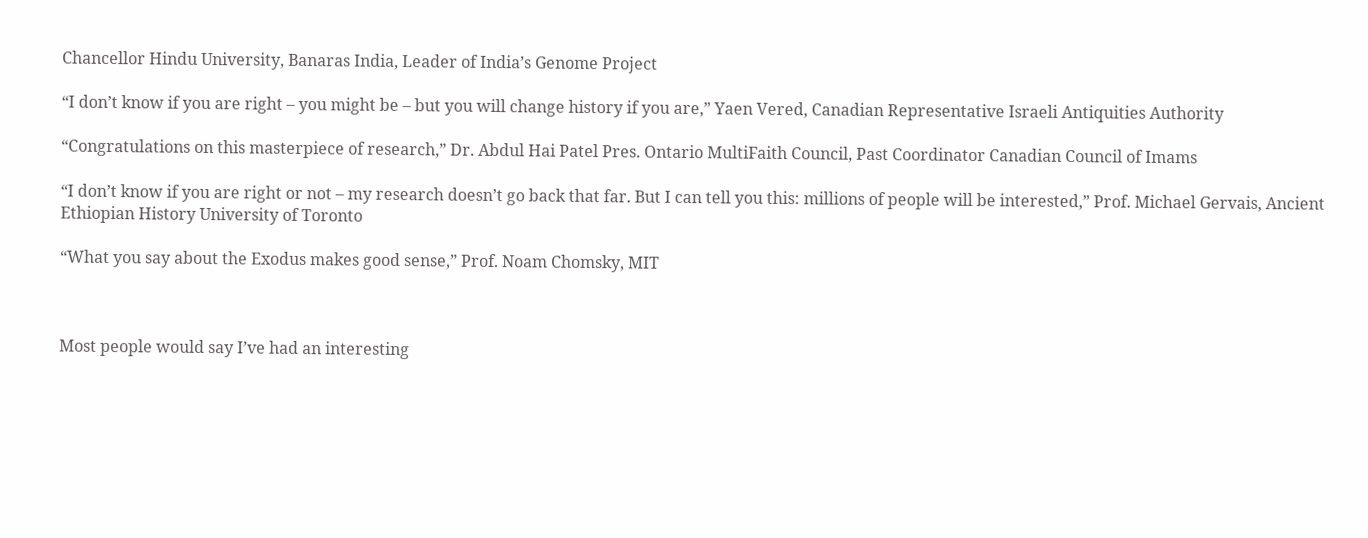Chancellor Hindu University, Banaras India, Leader of India’s Genome Project

“I don’t know if you are right – you might be – but you will change history if you are,” Yaen Vered, Canadian Representative Israeli Antiquities Authority

“Congratulations on this masterpiece of research,” Dr. Abdul Hai Patel Pres. Ontario MultiFaith Council, Past Coordinator Canadian Council of Imams

“I don’t know if you are right or not – my research doesn’t go back that far. But I can tell you this: millions of people will be interested,” Prof. Michael Gervais, Ancient Ethiopian History University of Toronto

“What you say about the Exodus makes good sense,” Prof. Noam Chomsky, MIT



Most people would say I’ve had an interesting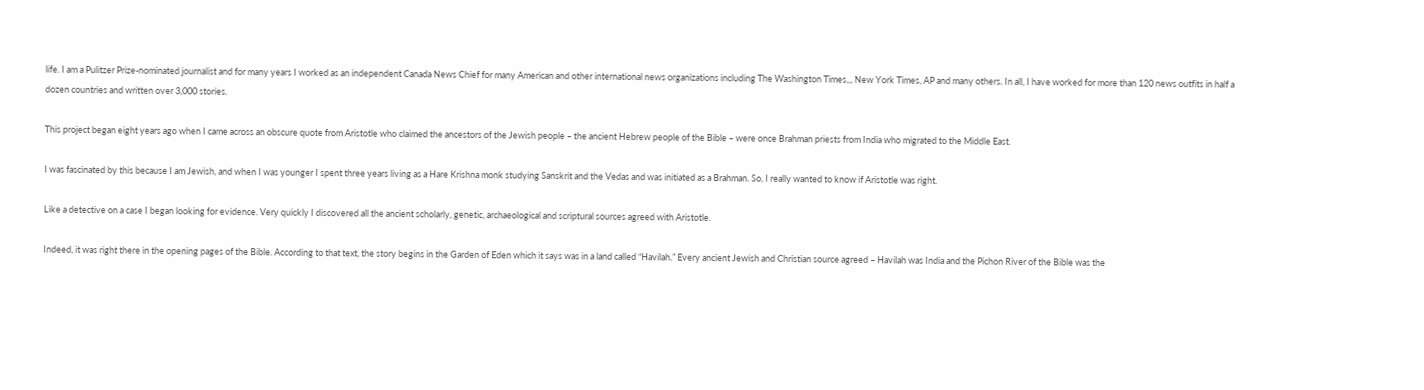life. I am a Pulitzer Prize-nominated journalist and for many years I worked as an independent Canada News Chief for many American and other international news organizations including The Washington Times,,, New York Times, AP and many others. In all, I have worked for more than 120 news outfits in half a dozen countries and written over 3,000 stories.

This project began eight years ago when I came across an obscure quote from Aristotle who claimed the ancestors of the Jewish people – the ancient Hebrew people of the Bible – were once Brahman priests from India who migrated to the Middle East.

I was fascinated by this because I am Jewish, and when I was younger I spent three years living as a Hare Krishna monk studying Sanskrit and the Vedas and was initiated as a Brahman. So, I really wanted to know if Aristotle was right.

Like a detective on a case I began looking for evidence. Very quickly I discovered all the ancient scholarly, genetic, archaeological and scriptural sources agreed with Aristotle.

Indeed, it was right there in the opening pages of the Bible. According to that text, the story begins in the Garden of Eden which it says was in a land called “Havilah.” Every ancient Jewish and Christian source agreed – Havilah was India and the Pichon River of the Bible was the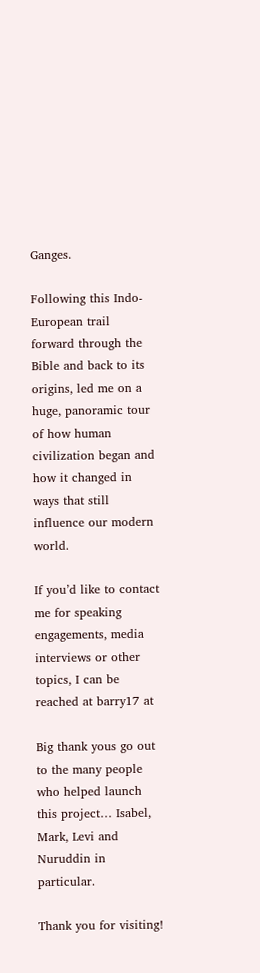Ganges.

Following this Indo-European trail forward through the Bible and back to its origins, led me on a huge, panoramic tour of how human civilization began and how it changed in ways that still influence our modern world.

If you’d like to contact me for speaking engagements, media interviews or other topics, I can be reached at barry17 at

Big thank yous go out to the many people who helped launch this project… Isabel, Mark, Levi and Nuruddin in particular.

Thank you for visiting!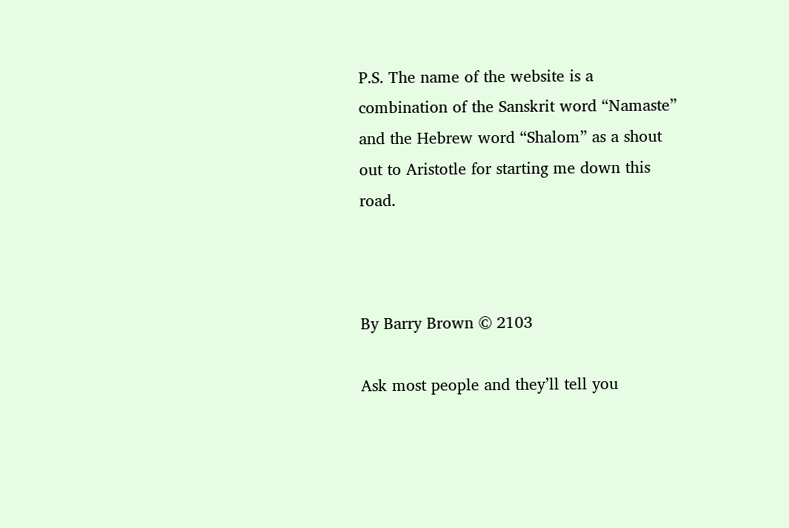P.S. The name of the website is a combination of the Sanskrit word “Namaste” and the Hebrew word “Shalom” as a shout out to Aristotle for starting me down this road.



By Barry Brown © 2103

Ask most people and they’ll tell you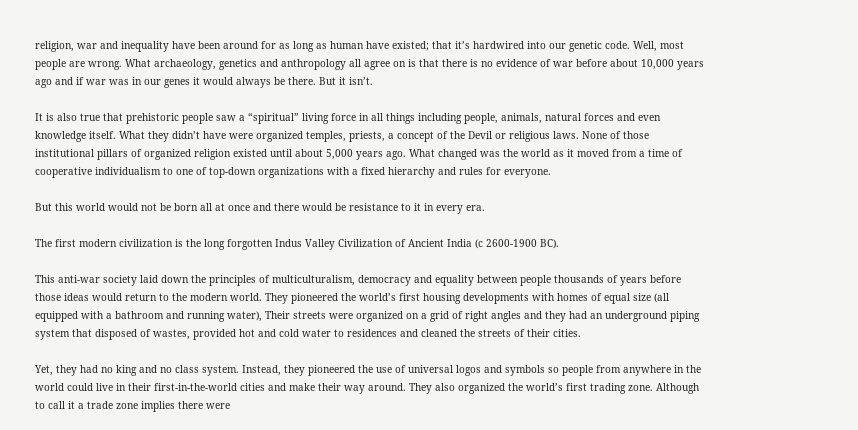religion, war and inequality have been around for as long as human have existed; that it’s hardwired into our genetic code. Well, most people are wrong. What archaeology, genetics and anthropology all agree on is that there is no evidence of war before about 10,000 years ago and if war was in our genes it would always be there. But it isn’t.

It is also true that prehistoric people saw a “spiritual” living force in all things including people, animals, natural forces and even knowledge itself. What they didn’t have were organized temples, priests, a concept of the Devil or religious laws. None of those institutional pillars of organized religion existed until about 5,000 years ago. What changed was the world as it moved from a time of cooperative individualism to one of top-down organizations with a fixed hierarchy and rules for everyone.

But this world would not be born all at once and there would be resistance to it in every era.

The first modern civilization is the long forgotten Indus Valley Civilization of Ancient India (c 2600-1900 BC).

This anti-war society laid down the principles of multiculturalism, democracy and equality between people thousands of years before those ideas would return to the modern world. They pioneered the world’s first housing developments with homes of equal size (all equipped with a bathroom and running water), Their streets were organized on a grid of right angles and they had an underground piping system that disposed of wastes, provided hot and cold water to residences and cleaned the streets of their cities.

Yet, they had no king and no class system. Instead, they pioneered the use of universal logos and symbols so people from anywhere in the world could live in their first-in-the-world cities and make their way around. They also organized the world’s first trading zone. Although to call it a trade zone implies there were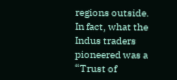regions outside. In fact, what the Indus traders pioneered was a “Trust of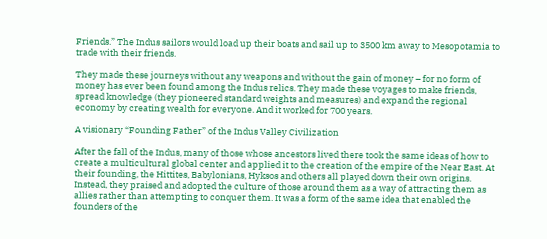Friends.” The Indus sailors would load up their boats and sail up to 3500 km away to Mesopotamia to trade with their friends.

They made these journeys without any weapons and without the gain of money – for no form of money has ever been found among the Indus relics. They made these voyages to make friends, spread knowledge (they pioneered standard weights and measures) and expand the regional economy by creating wealth for everyone. And it worked for 700 years.

A visionary “Founding Father” of the Indus Valley Civilization

After the fall of the Indus, many of those whose ancestors lived there took the same ideas of how to create a multicultural global center and applied it to the creation of the empire of the Near East. At their founding, the Hittites, Babylonians, Hyksos and others all played down their own origins. Instead, they praised and adopted the culture of those around them as a way of attracting them as allies rather than attempting to conquer them. It was a form of the same idea that enabled the founders of the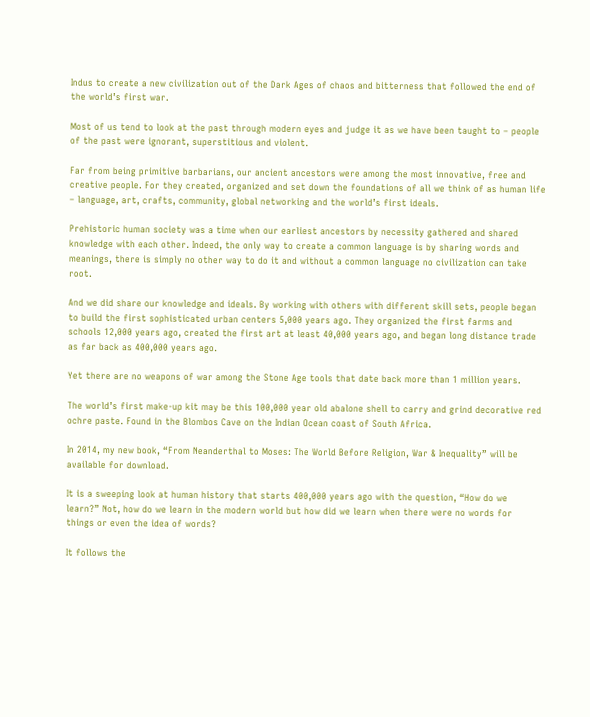Indus to create a new civilization out of the Dark Ages of chaos and bitterness that followed the end of the world’s first war.

Most of us tend to look at the past through modern eyes and judge it as we have been taught to – people of the past were ignorant, superstitious and violent.

Far from being primitive barbarians, our ancient ancestors were among the most innovative, free and creative people. For they created, organized and set down the foundations of all we think of as human life – language, art, crafts, community, global networking and the world’s first ideals.

Prehistoric human society was a time when our earliest ancestors by necessity gathered and shared knowledge with each other. Indeed, the only way to create a common language is by sharing words and meanings, there is simply no other way to do it and without a common language no civilization can take root.

And we did share our knowledge and ideals. By working with others with different skill sets, people began to build the first sophisticated urban centers 5,000 years ago. They organized the first farms and schools 12,000 years ago, created the first art at least 40,000 years ago, and began long distance trade as far back as 400,000 years ago.

Yet there are no weapons of war among the Stone Age tools that date back more than 1 million years.

The world’s first make-up kit may be this 100,000 year old abalone shell to carry and grind decorative red ochre paste. Found in the Blombos Cave on the Indian Ocean coast of South Africa.

In 2014, my new book, “From Neanderthal to Moses: The World Before Religion, War & Inequality” will be available for download.

It is a sweeping look at human history that starts 400,000 years ago with the question, “How do we learn?” Not, how do we learn in the modern world but how did we learn when there were no words for things or even the idea of words?

It follows the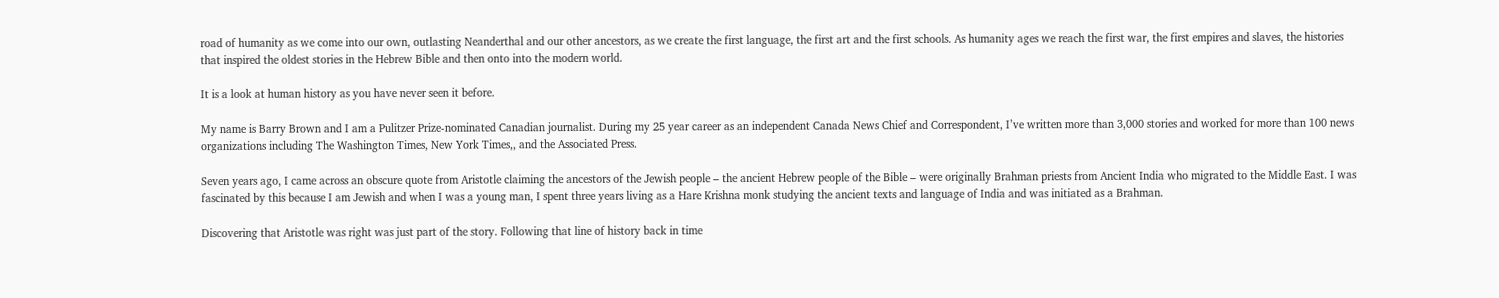road of humanity as we come into our own, outlasting Neanderthal and our other ancestors, as we create the first language, the first art and the first schools. As humanity ages we reach the first war, the first empires and slaves, the histories that inspired the oldest stories in the Hebrew Bible and then onto into the modern world.

It is a look at human history as you have never seen it before.

My name is Barry Brown and I am a Pulitzer Prize-nominated Canadian journalist. During my 25 year career as an independent Canada News Chief and Correspondent, I’ve written more than 3,000 stories and worked for more than 100 news organizations including The Washington Times, New York Times,, and the Associated Press.

Seven years ago, I came across an obscure quote from Aristotle claiming the ancestors of the Jewish people – the ancient Hebrew people of the Bible – were originally Brahman priests from Ancient India who migrated to the Middle East. I was fascinated by this because I am Jewish and when I was a young man, I spent three years living as a Hare Krishna monk studying the ancient texts and language of India and was initiated as a Brahman.

Discovering that Aristotle was right was just part of the story. Following that line of history back in time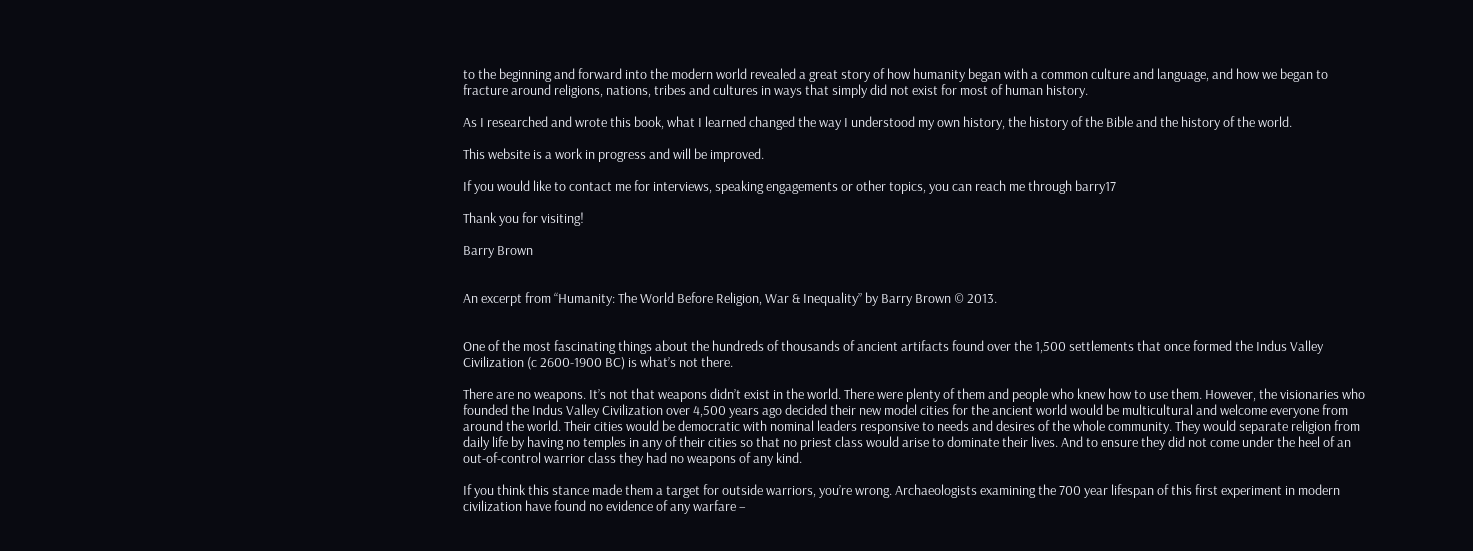to the beginning and forward into the modern world revealed a great story of how humanity began with a common culture and language, and how we began to fracture around religions, nations, tribes and cultures in ways that simply did not exist for most of human history.

As I researched and wrote this book, what I learned changed the way I understood my own history, the history of the Bible and the history of the world.

This website is a work in progress and will be improved.

If you would like to contact me for interviews, speaking engagements or other topics, you can reach me through barry17

Thank you for visiting!

Barry Brown


An excerpt from “Humanity: The World Before Religion, War & Inequality” by Barry Brown © 2013.


One of the most fascinating things about the hundreds of thousands of ancient artifacts found over the 1,500 settlements that once formed the Indus Valley Civilization (c 2600-1900 BC) is what’s not there.

There are no weapons. It’s not that weapons didn’t exist in the world. There were plenty of them and people who knew how to use them. However, the visionaries who founded the Indus Valley Civilization over 4,500 years ago decided their new model cities for the ancient world would be multicultural and welcome everyone from around the world. Their cities would be democratic with nominal leaders responsive to needs and desires of the whole community. They would separate religion from daily life by having no temples in any of their cities so that no priest class would arise to dominate their lives. And to ensure they did not come under the heel of an out-of-control warrior class they had no weapons of any kind.

If you think this stance made them a target for outside warriors, you’re wrong. Archaeologists examining the 700 year lifespan of this first experiment in modern civilization have found no evidence of any warfare –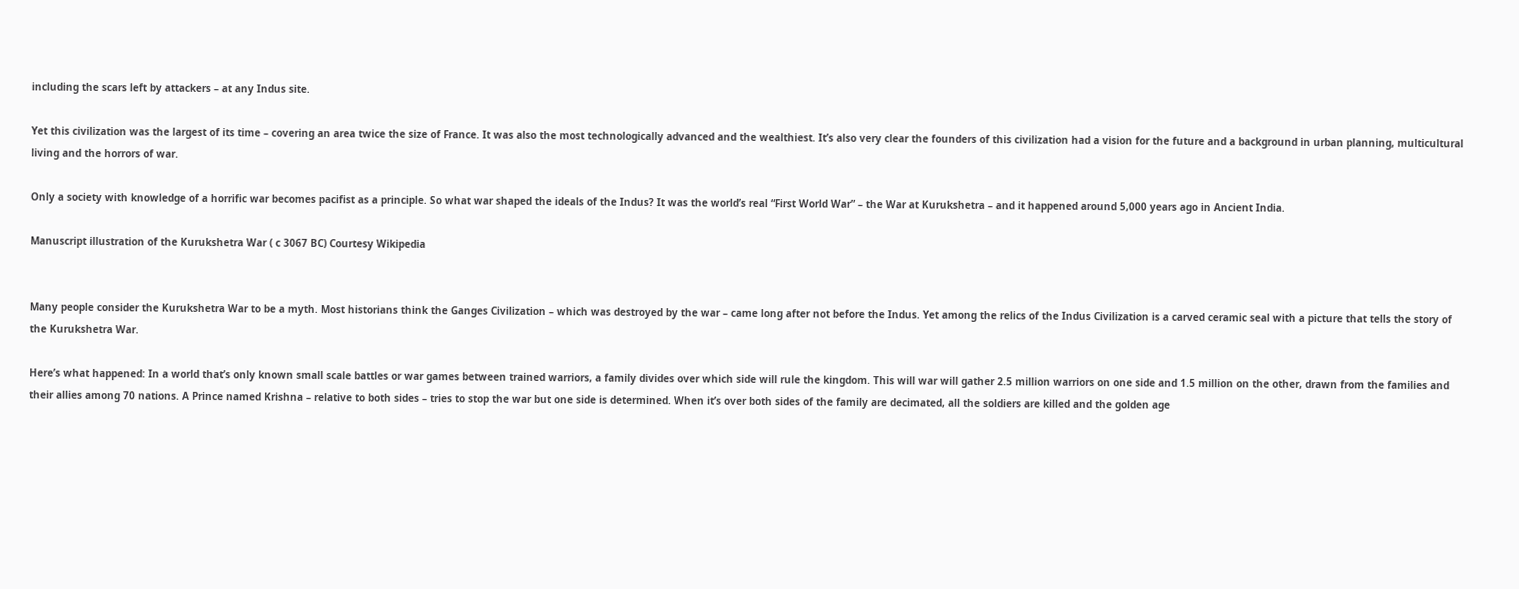including the scars left by attackers – at any Indus site.

Yet this civilization was the largest of its time – covering an area twice the size of France. It was also the most technologically advanced and the wealthiest. It’s also very clear the founders of this civilization had a vision for the future and a background in urban planning, multicultural living and the horrors of war.

Only a society with knowledge of a horrific war becomes pacifist as a principle. So what war shaped the ideals of the Indus? It was the world’s real “First World War” – the War at Kurukshetra – and it happened around 5,000 years ago in Ancient India.

Manuscript illustration of the Kurukshetra War ( c 3067 BC) Courtesy Wikipedia


Many people consider the Kurukshetra War to be a myth. Most historians think the Ganges Civilization – which was destroyed by the war – came long after not before the Indus. Yet among the relics of the Indus Civilization is a carved ceramic seal with a picture that tells the story of the Kurukshetra War.

Here’s what happened: In a world that’s only known small scale battles or war games between trained warriors, a family divides over which side will rule the kingdom. This will war will gather 2.5 million warriors on one side and 1.5 million on the other, drawn from the families and their allies among 70 nations. A Prince named Krishna – relative to both sides – tries to stop the war but one side is determined. When it’s over both sides of the family are decimated, all the soldiers are killed and the golden age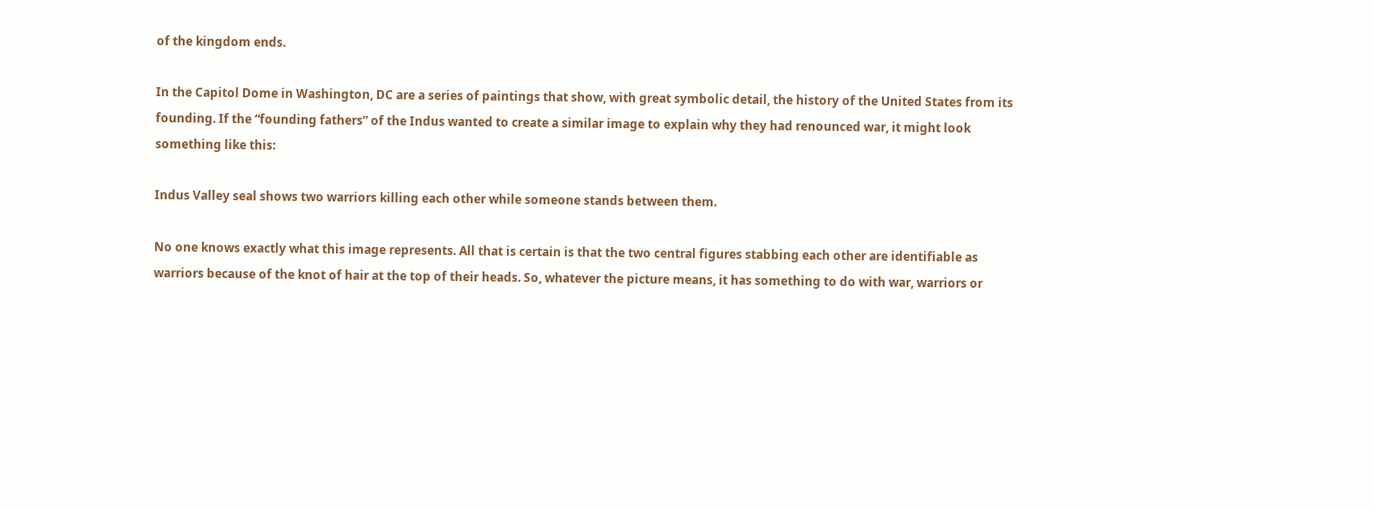of the kingdom ends.

In the Capitol Dome in Washington, DC are a series of paintings that show, with great symbolic detail, the history of the United States from its founding. If the “founding fathers” of the Indus wanted to create a similar image to explain why they had renounced war, it might look something like this:

Indus Valley seal shows two warriors killing each other while someone stands between them.

No one knows exactly what this image represents. All that is certain is that the two central figures stabbing each other are identifiable as warriors because of the knot of hair at the top of their heads. So, whatever the picture means, it has something to do with war, warriors or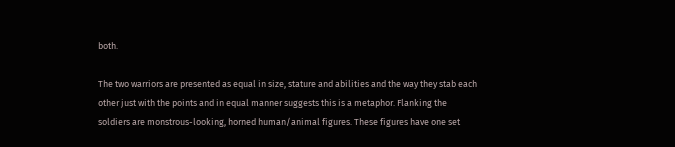both.

The two warriors are presented as equal in size, stature and abilities and the way they stab each other just with the points and in equal manner suggests this is a metaphor. Flanking the soldiers are monstrous-looking, horned human/animal figures. These figures have one set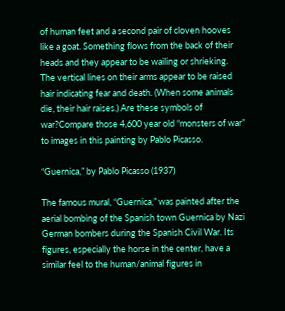of human feet and a second pair of cloven hooves like a goat. Something flows from the back of their heads and they appear to be wailing or shrieking. The vertical lines on their arms appear to be raised hair indicating fear and death. (When some animals die, their hair raises.) Are these symbols of war?Compare those 4,600 year old “monsters of war” to images in this painting by Pablo Picasso.

“Guernica,” by Pablo Picasso (1937)

The famous mural, “Guernica,” was painted after the aerial bombing of the Spanish town Guernica by Nazi German bombers during the Spanish Civil War. Its figures, especially the horse in the center, have a similar feel to the human/animal figures in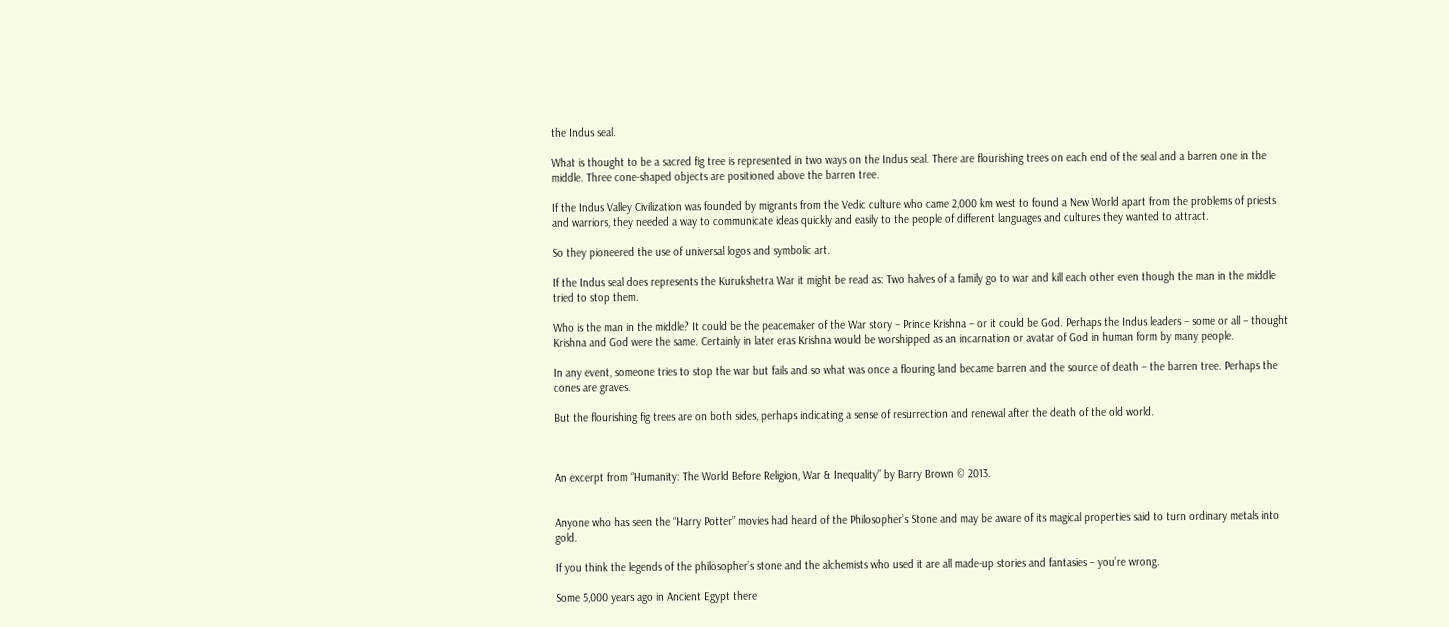the Indus seal.

What is thought to be a sacred fig tree is represented in two ways on the Indus seal. There are flourishing trees on each end of the seal and a barren one in the middle. Three cone-shaped objects are positioned above the barren tree.

If the Indus Valley Civilization was founded by migrants from the Vedic culture who came 2,000 km west to found a New World apart from the problems of priests and warriors, they needed a way to communicate ideas quickly and easily to the people of different languages and cultures they wanted to attract.

So they pioneered the use of universal logos and symbolic art.

If the Indus seal does represents the Kurukshetra War it might be read as: Two halves of a family go to war and kill each other even though the man in the middle tried to stop them.

Who is the man in the middle? It could be the peacemaker of the War story – Prince Krishna – or it could be God. Perhaps the Indus leaders – some or all – thought Krishna and God were the same. Certainly in later eras Krishna would be worshipped as an incarnation or avatar of God in human form by many people.

In any event, someone tries to stop the war but fails and so what was once a flouring land became barren and the source of death – the barren tree. Perhaps the cones are graves.

But the flourishing fig trees are on both sides, perhaps indicating a sense of resurrection and renewal after the death of the old world.



An excerpt from “Humanity: The World Before Religion, War & Inequality” by Barry Brown © 2013.


Anyone who has seen the “Harry Potter” movies had heard of the Philosopher’s Stone and may be aware of its magical properties said to turn ordinary metals into gold.

If you think the legends of the philosopher’s stone and the alchemists who used it are all made-up stories and fantasies – you’re wrong.

Some 5,000 years ago in Ancient Egypt there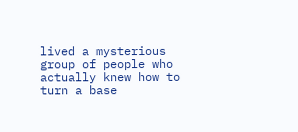lived a mysterious group of people who actually knew how to turn a base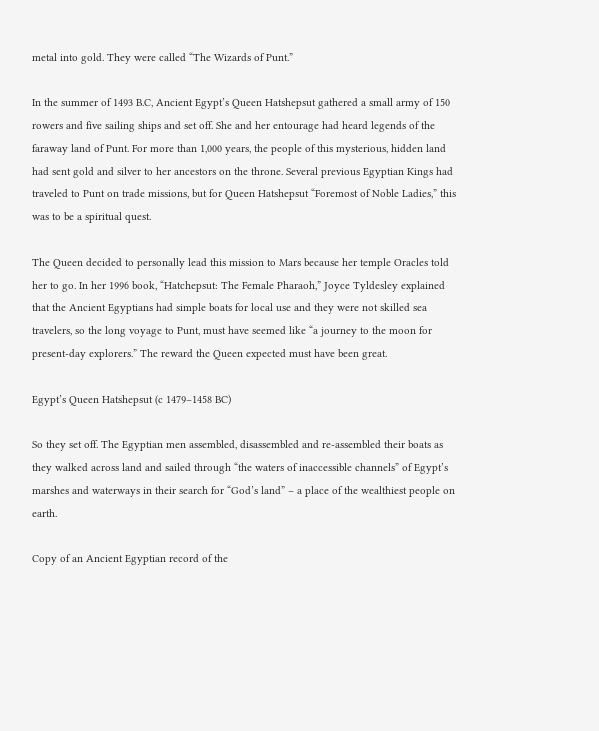metal into gold. They were called “The Wizards of Punt.”

In the summer of 1493 B.C, Ancient Egypt’s Queen Hatshepsut gathered a small army of 150 rowers and five sailing ships and set off. She and her entourage had heard legends of the faraway land of Punt. For more than 1,000 years, the people of this mysterious, hidden land had sent gold and silver to her ancestors on the throne. Several previous Egyptian Kings had traveled to Punt on trade missions, but for Queen Hatshepsut “Foremost of Noble Ladies,” this was to be a spiritual quest.

The Queen decided to personally lead this mission to Mars because her temple Oracles told her to go. In her 1996 book, “Hatchepsut: The Female Pharaoh,” Joyce Tyldesley explained that the Ancient Egyptians had simple boats for local use and they were not skilled sea travelers, so the long voyage to Punt, must have seemed like “a journey to the moon for present-day explorers.” The reward the Queen expected must have been great.

Egypt’s Queen Hatshepsut (c 1479–1458 BC)

So they set off. The Egyptian men assembled, disassembled and re-assembled their boats as they walked across land and sailed through “the waters of inaccessible channels” of Egypt’s marshes and waterways in their search for “God’s land” – a place of the wealthiest people on earth.

Copy of an Ancient Egyptian record of the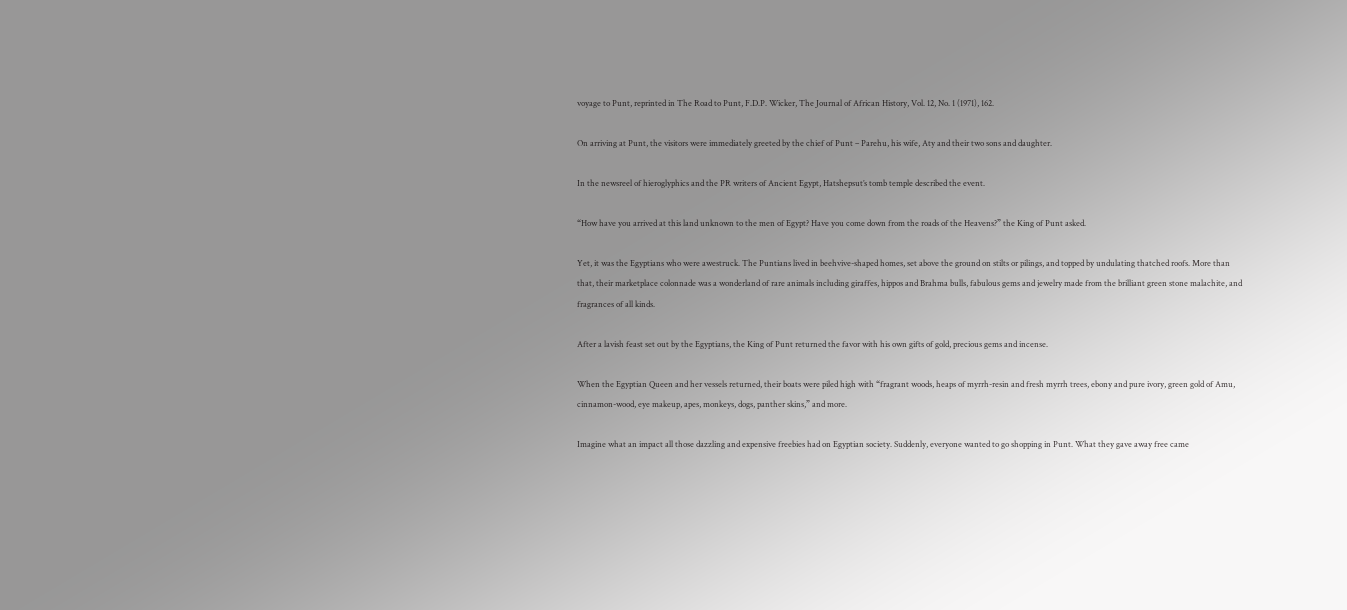voyage to Punt, reprinted in The Road to Punt, F.D.P. Wicker, The Journal of African History, Vol. 12, No. 1 (1971), 162.

On arriving at Punt, the visitors were immediately greeted by the chief of Punt – Parehu, his wife, Aty and their two sons and daughter.

In the newsreel of hieroglyphics and the PR writers of Ancient Egypt, Hatshepsut’s tomb temple described the event.

“How have you arrived at this land unknown to the men of Egypt? Have you come down from the roads of the Heavens?” the King of Punt asked.

Yet, it was the Egyptians who were awestruck. The Puntians lived in beehvive-shaped homes, set above the ground on stilts or pilings, and topped by undulating thatched roofs. More than that, their marketplace colonnade was a wonderland of rare animals including giraffes, hippos and Brahma bulls, fabulous gems and jewelry made from the brilliant green stone malachite, and fragrances of all kinds.

After a lavish feast set out by the Egyptians, the King of Punt returned the favor with his own gifts of gold, precious gems and incense.

When the Egyptian Queen and her vessels returned, their boats were piled high with “fragrant woods, heaps of myrrh-resin and fresh myrrh trees, ebony and pure ivory, green gold of Amu, cinnamon-wood, eye makeup, apes, monkeys, dogs, panther skins,” and more.

Imagine what an impact all those dazzling and expensive freebies had on Egyptian society. Suddenly, everyone wanted to go shopping in Punt. What they gave away free came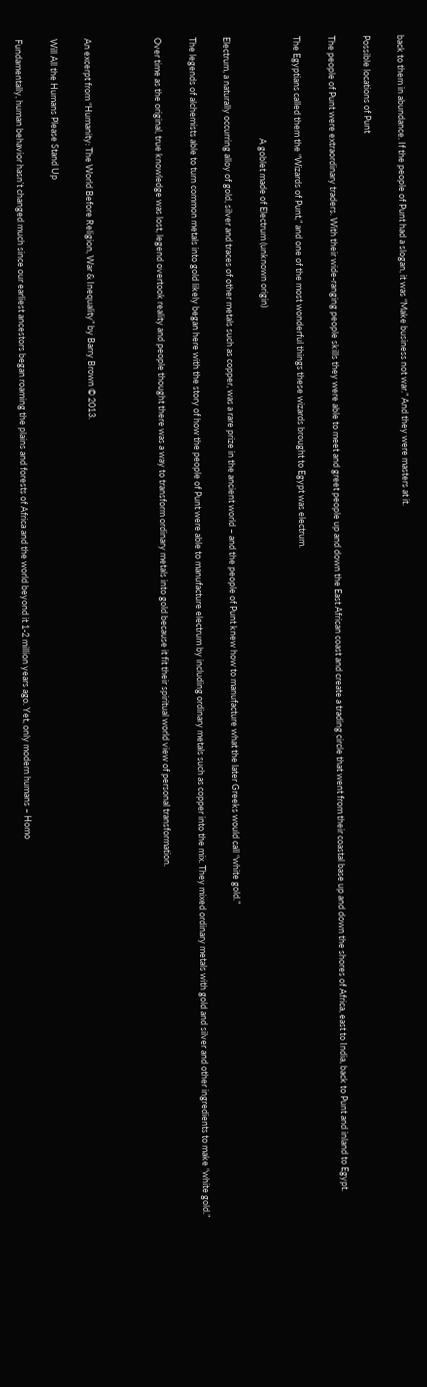back to them in abundance. If the people of Punt had a slogan, it was “Make business not war.” And they were masters at it.

Possible locations of Punt

The people of Punt were extraordinary traders. With their wide-ranging people skills they were able to meet and greet people up and down the East African coast and create a trading circle that went from their coastal base up and down the shores of Africa, east to India, back to Punt and inland to Egypt.

The Egyptians called them the “Wizards of Punt,” and one of the most wonderful things these wizards brought to Egypt was electrum.

                                                   A goblet made of Electrum (unknown origin)

Electrum, a naturally occurring alloy of gold, silver and traces of other metals such as copper, was a rare prize in the ancient world – and the people of Punt knew how to manufacture what the later Greeks would call “white gold.”

The legends of alchemists able to turn common metals into gold likely began here with the story of how the people of Punt were able to manufacture electrum by including ordinary metals such as copper into the mix. They mixed ordinary metals with gold and silver and other ingredients to make “white gold.”

Over time as the original, true knowledge was lost, legend overtook reality and people thought there was a way to transform ordinary metals into gold because it fit their spiritual world view of personal transformation.



An excerpt from “Humanity: The World Before Religion, War & Inequality” by Barry Brown © 2013.

Will All the Humans Please Stand Up

Fundamentally, human behavior hasn’t changed much since our earliest ancestors began roaming the plains and forests of Africa and the world beyond it 1-2 million years ago. Yet, only modern humans – Homo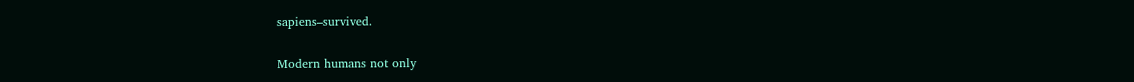sapiens–survived.

Modern humans not only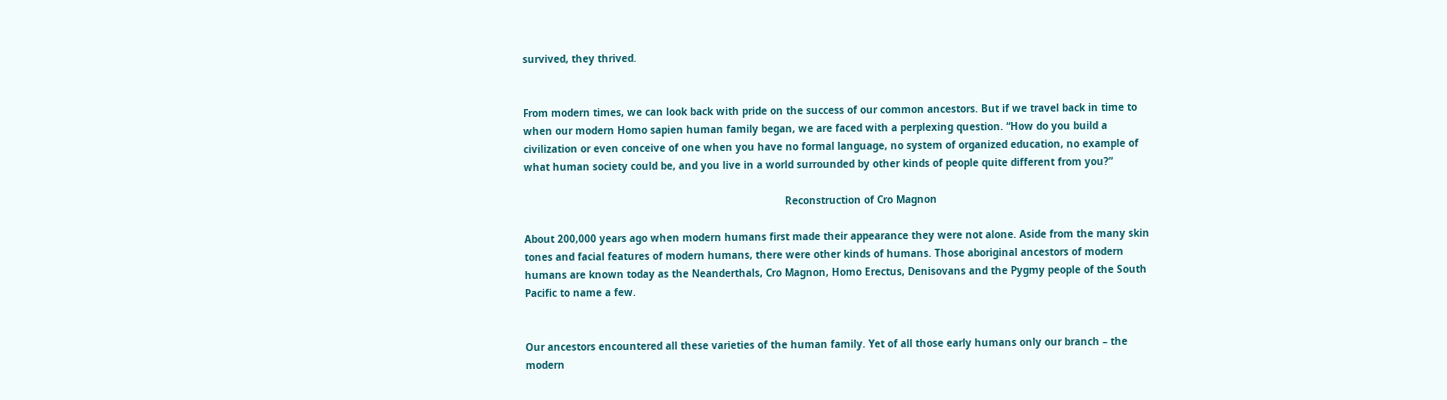survived, they thrived.


From modern times, we can look back with pride on the success of our common ancestors. But if we travel back in time to when our modern Homo sapien human family began, we are faced with a perplexing question. “How do you build a civilization or even conceive of one when you have no formal language, no system of organized education, no example of what human society could be, and you live in a world surrounded by other kinds of people quite different from you?”

                                                                                       Reconstruction of Cro Magnon

About 200,000 years ago when modern humans first made their appearance they were not alone. Aside from the many skin tones and facial features of modern humans, there were other kinds of humans. Those aboriginal ancestors of modern humans are known today as the Neanderthals, Cro Magnon, Homo Erectus, Denisovans and the Pygmy people of the South Pacific to name a few.


Our ancestors encountered all these varieties of the human family. Yet of all those early humans only our branch – the modern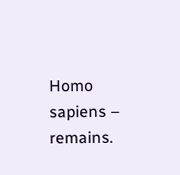Homo sapiens – remains.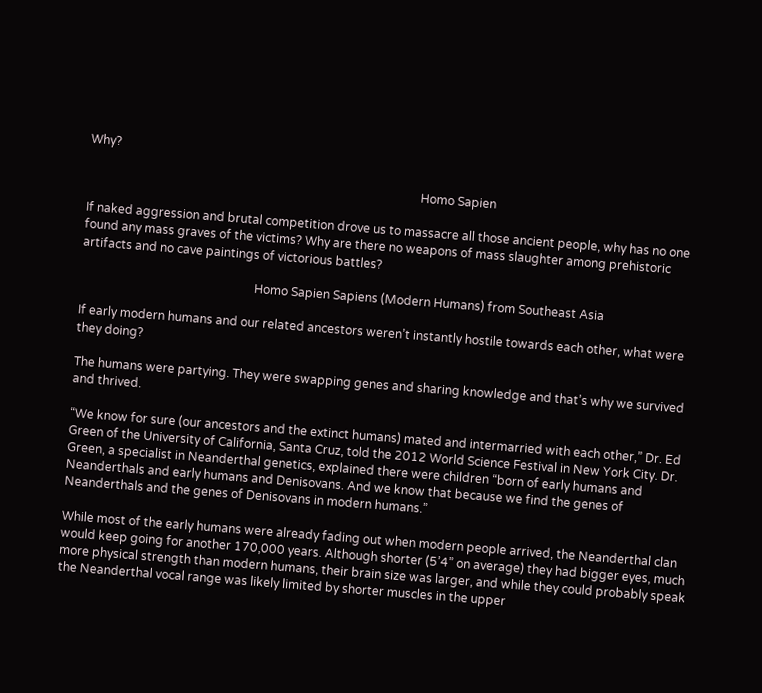Why?

                                                                                                               Homo Sapien

If naked aggression and brutal competition drove us to massacre all those ancient people, why has no one found any mass graves of the victims? Why are there no weapons of mass slaughter among prehistoric artifacts and no cave paintings of victorious battles?

                                                          Homo Sapien Sapiens (Modern Humans) from Southeast Asia

If early modern humans and our related ancestors weren’t instantly hostile towards each other, what were they doing?

The humans were partying. They were swapping genes and sharing knowledge and that’s why we survived and thrived.

“We know for sure (our ancestors and the extinct humans) mated and intermarried with each other,” Dr. Ed Green of the University of California, Santa Cruz, told the 2012 World Science Festival in New York City. Dr. Green, a specialist in Neanderthal genetics, explained there were children “born of early humans and Neanderthals and early humans and Denisovans. And we know that because we find the genes of Neanderthals and the genes of Denisovans in modern humans.”

While most of the early humans were already fading out when modern people arrived, the Neanderthal clan would keep going for another 170,000 years. Although shorter (5’4” on average) they had bigger eyes, much more physical strength than modern humans, their brain size was larger, and while they could probably speak the Neanderthal vocal range was likely limited by shorter muscles in the upper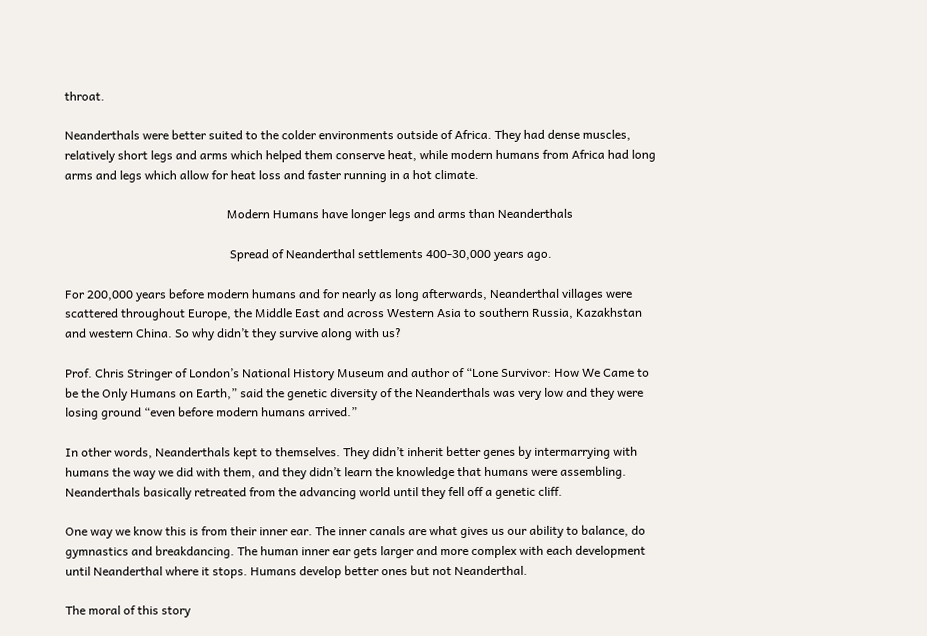throat.

Neanderthals were better suited to the colder environments outside of Africa. They had dense muscles, relatively short legs and arms which helped them conserve heat, while modern humans from Africa had long arms and legs which allow for heat loss and faster running in a hot climate.

                                                      Modern Humans have longer legs and arms than Neanderthals

                                                       Spread of Neanderthal settlements 400-30,000 years ago.

For 200,000 years before modern humans and for nearly as long afterwards, Neanderthal villages were scattered throughout Europe, the Middle East and across Western Asia to southern Russia, Kazakhstan and western China. So why didn’t they survive along with us?

Prof. Chris Stringer of London’s National History Museum and author of “Lone Survivor: How We Came to be the Only Humans on Earth,” said the genetic diversity of the Neanderthals was very low and they were losing ground “even before modern humans arrived.”

In other words, Neanderthals kept to themselves. They didn’t inherit better genes by intermarrying with humans the way we did with them, and they didn’t learn the knowledge that humans were assembling. Neanderthals basically retreated from the advancing world until they fell off a genetic cliff.

One way we know this is from their inner ear. The inner canals are what gives us our ability to balance, do gymnastics and breakdancing. The human inner ear gets larger and more complex with each development until Neanderthal where it stops. Humans develop better ones but not Neanderthal.

The moral of this story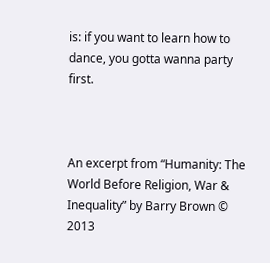is: if you want to learn how to dance, you gotta wanna party first.



An excerpt from “Humanity: The World Before Religion, War & Inequality” by Barry Brown © 2013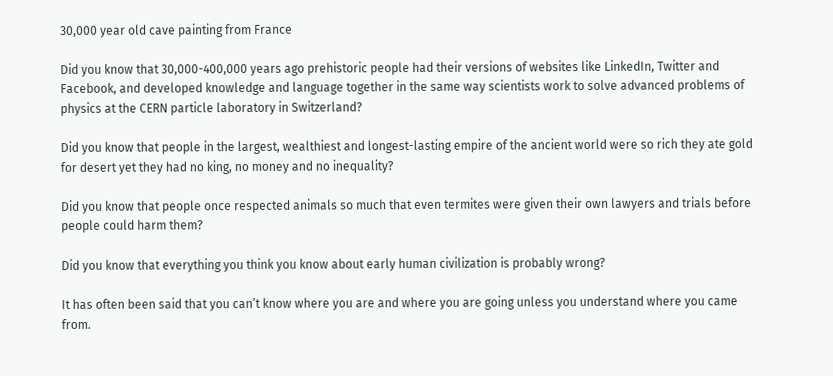30,000 year old cave painting from France

Did you know that 30,000-400,000 years ago prehistoric people had their versions of websites like LinkedIn, Twitter and Facebook, and developed knowledge and language together in the same way scientists work to solve advanced problems of physics at the CERN particle laboratory in Switzerland?

Did you know that people in the largest, wealthiest and longest-lasting empire of the ancient world were so rich they ate gold for desert yet they had no king, no money and no inequality?

Did you know that people once respected animals so much that even termites were given their own lawyers and trials before people could harm them?

Did you know that everything you think you know about early human civilization is probably wrong?

It has often been said that you can’t know where you are and where you are going unless you understand where you came from.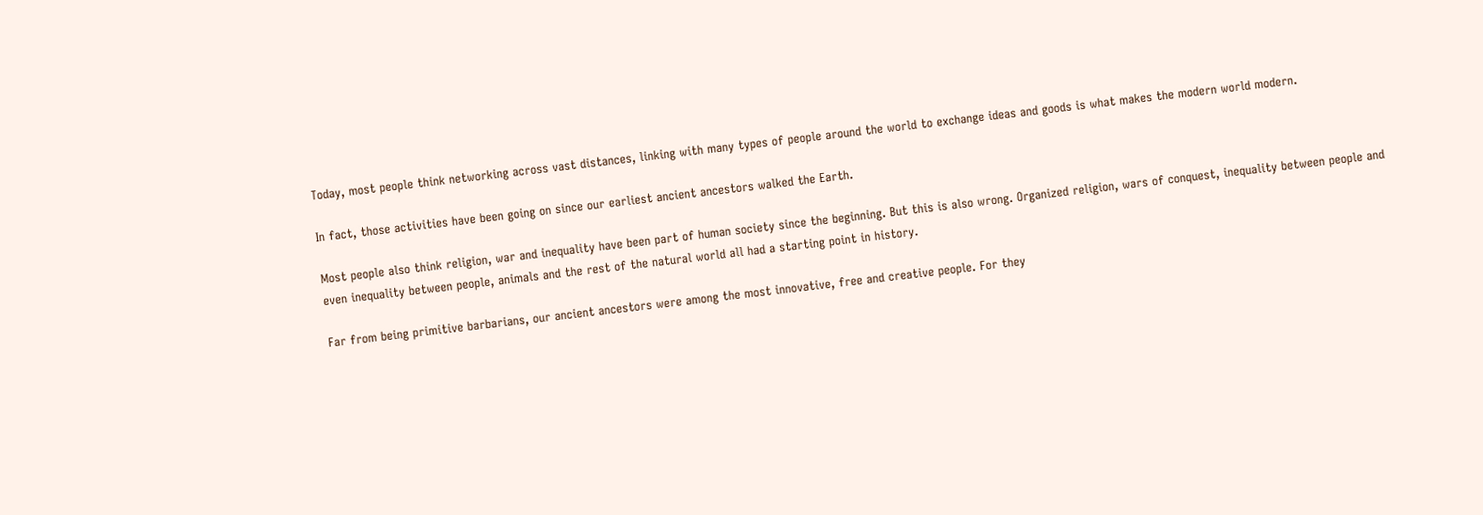Today, most people think networking across vast distances, linking with many types of people around the world to exchange ideas and goods is what makes the modern world modern.

In fact, those activities have been going on since our earliest ancient ancestors walked the Earth.

Most people also think religion, war and inequality have been part of human society since the beginning. But this is also wrong. Organized religion, wars of conquest, inequality between people and even inequality between people, animals and the rest of the natural world all had a starting point in history.

Far from being primitive barbarians, our ancient ancestors were among the most innovative, free and creative people. For they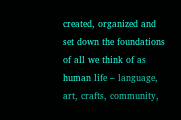created, organized and set down the foundations of all we think of as human life – language, art, crafts, community,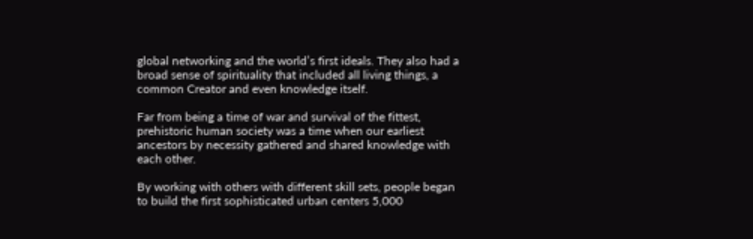global networking and the world’s first ideals. They also had a broad sense of spirituality that included all living things, a common Creator and even knowledge itself.

Far from being a time of war and survival of the fittest, prehistoric human society was a time when our earliest ancestors by necessity gathered and shared knowledge with each other.

By working with others with different skill sets, people began to build the first sophisticated urban centers 5,000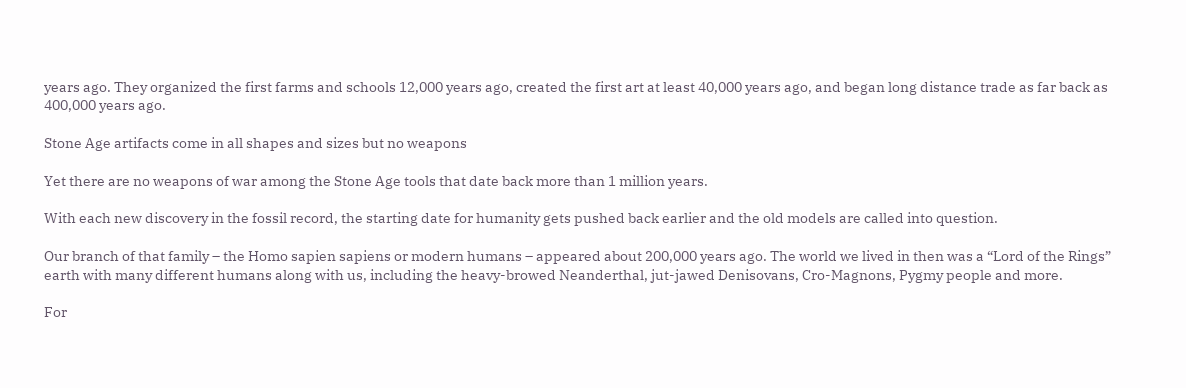years ago. They organized the first farms and schools 12,000 years ago, created the first art at least 40,000 years ago, and began long distance trade as far back as 400,000 years ago.

Stone Age artifacts come in all shapes and sizes but no weapons

Yet there are no weapons of war among the Stone Age tools that date back more than 1 million years.

With each new discovery in the fossil record, the starting date for humanity gets pushed back earlier and the old models are called into question.

Our branch of that family – the Homo sapien sapiens or modern humans – appeared about 200,000 years ago. The world we lived in then was a “Lord of the Rings” earth with many different humans along with us, including the heavy-browed Neanderthal, jut-jawed Denisovans, Cro-Magnons, Pygmy people and more.

For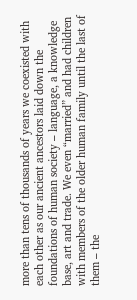more than tens of thousands of years we coexisted with each other as our ancient ancestors laid down the foundations of human society – language, a knowledge base, art and trade. We even “married” and had children with members of the older human family until the last of them – the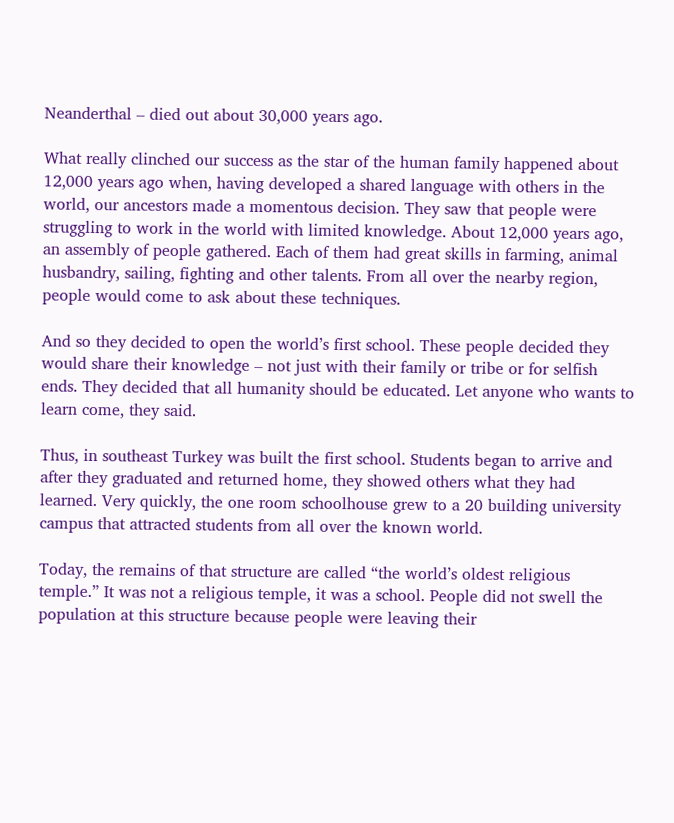Neanderthal – died out about 30,000 years ago.

What really clinched our success as the star of the human family happened about 12,000 years ago when, having developed a shared language with others in the world, our ancestors made a momentous decision. They saw that people were struggling to work in the world with limited knowledge. About 12,000 years ago, an assembly of people gathered. Each of them had great skills in farming, animal husbandry, sailing, fighting and other talents. From all over the nearby region, people would come to ask about these techniques.

And so they decided to open the world’s first school. These people decided they would share their knowledge – not just with their family or tribe or for selfish ends. They decided that all humanity should be educated. Let anyone who wants to learn come, they said.

Thus, in southeast Turkey was built the first school. Students began to arrive and after they graduated and returned home, they showed others what they had learned. Very quickly, the one room schoolhouse grew to a 20 building university campus that attracted students from all over the known world.

Today, the remains of that structure are called “the world’s oldest religious temple.” It was not a religious temple, it was a school. People did not swell the population at this structure because people were leaving their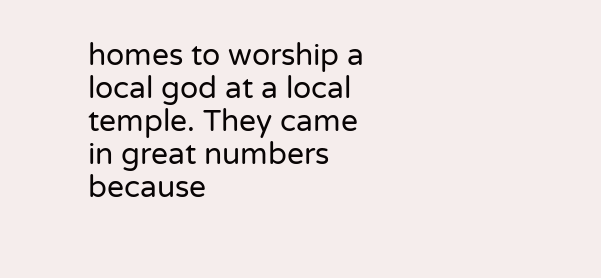homes to worship a local god at a local temple. They came in great numbers because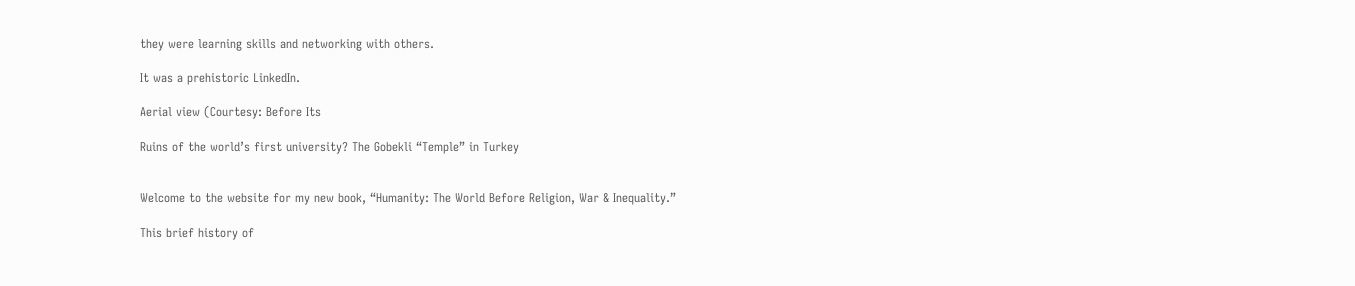they were learning skills and networking with others.

It was a prehistoric LinkedIn.

Aerial view (Courtesy: Before Its

Ruins of the world’s first university? The Gobekli “Temple” in Turkey


Welcome to the website for my new book, “Humanity: The World Before Religion, War & Inequality.”

This brief history of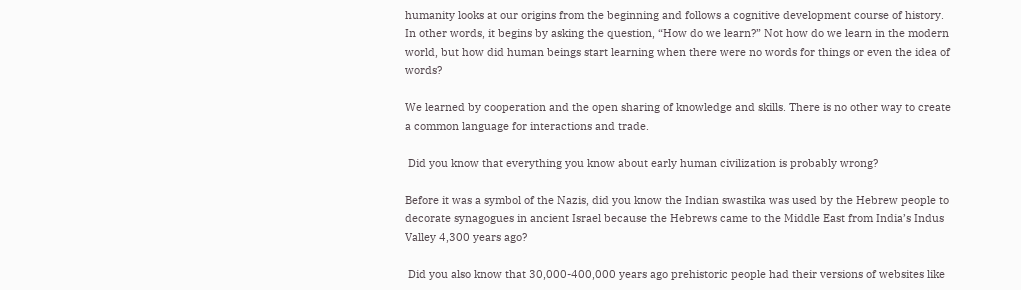humanity looks at our origins from the beginning and follows a cognitive development course of history. In other words, it begins by asking the question, “How do we learn?” Not how do we learn in the modern world, but how did human beings start learning when there were no words for things or even the idea of words?

We learned by cooperation and the open sharing of knowledge and skills. There is no other way to create a common language for interactions and trade.

 Did you know that everything you know about early human civilization is probably wrong?

Before it was a symbol of the Nazis, did you know the Indian swastika was used by the Hebrew people to decorate synagogues in ancient Israel because the Hebrews came to the Middle East from India’s Indus Valley 4,300 years ago?

 Did you also know that 30,000-400,000 years ago prehistoric people had their versions of websites like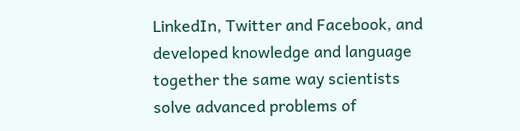LinkedIn, Twitter and Facebook, and developed knowledge and language together the same way scientists solve advanced problems of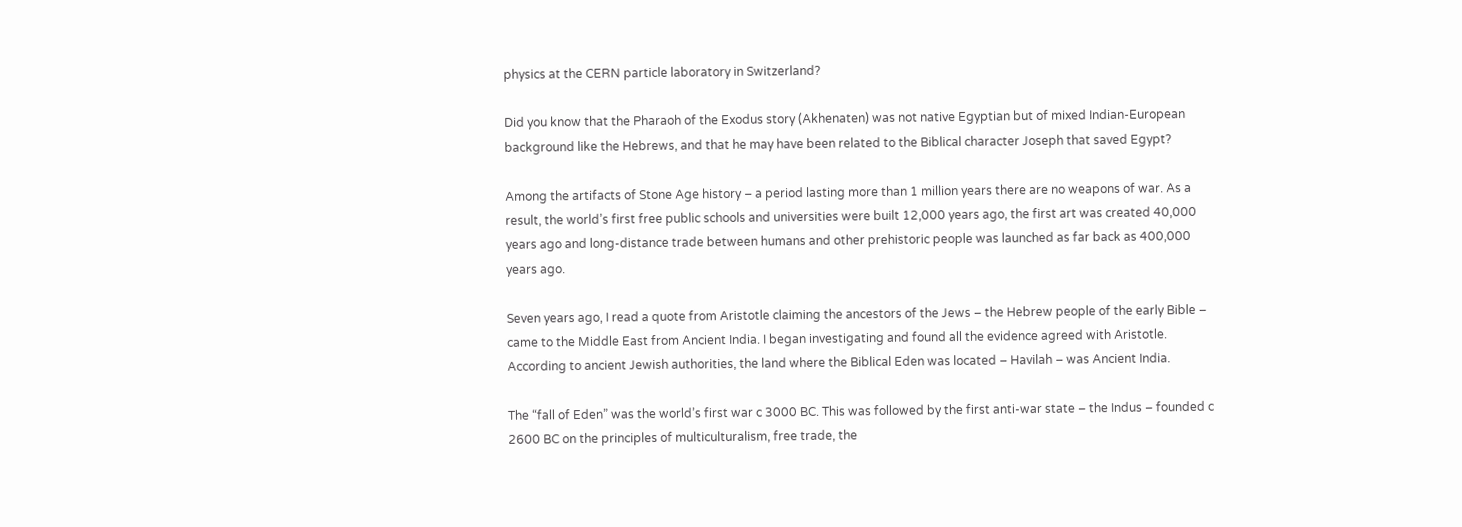physics at the CERN particle laboratory in Switzerland?

Did you know that the Pharaoh of the Exodus story (Akhenaten) was not native Egyptian but of mixed Indian-European background like the Hebrews, and that he may have been related to the Biblical character Joseph that saved Egypt?

Among the artifacts of Stone Age history – a period lasting more than 1 million years there are no weapons of war. As a result, the world’s first free public schools and universities were built 12,000 years ago, the first art was created 40,000 years ago and long-distance trade between humans and other prehistoric people was launched as far back as 400,000 years ago.

Seven years ago, I read a quote from Aristotle claiming the ancestors of the Jews – the Hebrew people of the early Bible – came to the Middle East from Ancient India. I began investigating and found all the evidence agreed with Aristotle. According to ancient Jewish authorities, the land where the Biblical Eden was located – Havilah – was Ancient India.

The “fall of Eden” was the world’s first war c 3000 BC. This was followed by the first anti-war state – the Indus – founded c 2600 BC on the principles of multiculturalism, free trade, the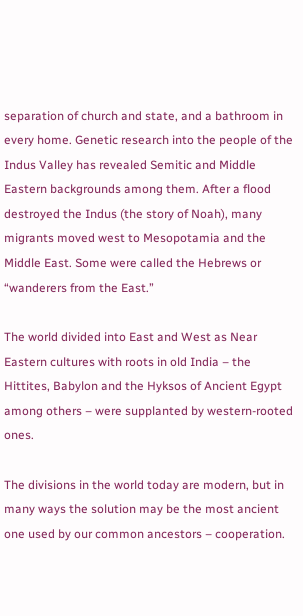separation of church and state, and a bathroom in every home. Genetic research into the people of the Indus Valley has revealed Semitic and Middle Eastern backgrounds among them. After a flood destroyed the Indus (the story of Noah), many migrants moved west to Mesopotamia and the Middle East. Some were called the Hebrews or “wanderers from the East.”

The world divided into East and West as Near Eastern cultures with roots in old India – the Hittites, Babylon and the Hyksos of Ancient Egypt among others – were supplanted by western-rooted ones.

The divisions in the world today are modern, but in many ways the solution may be the most ancient one used by our common ancestors – cooperation.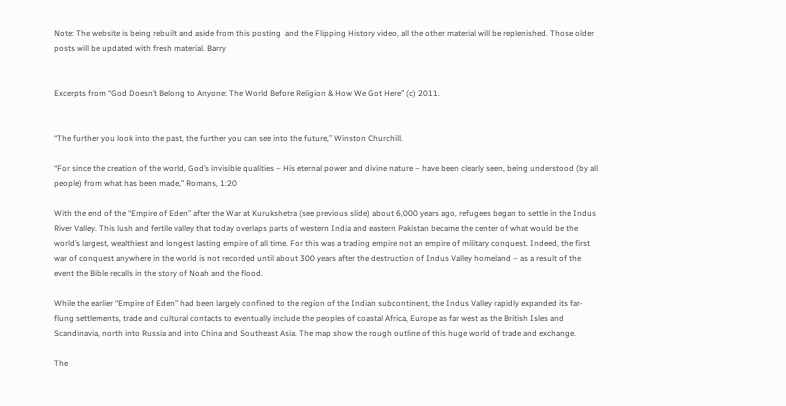Note: The website is being rebuilt and aside from this posting  and the Flipping History video, all the other material will be replenished. Those older posts will be updated with fresh material. Barry


Excerpts from “God Doesn’t Belong to Anyone: The World Before Religion & How We Got Here” (c) 2011.


“The further you look into the past, the further you can see into the future,” Winston Churchill.

“For since the creation of the world, God’s invisible qualities – His eternal power and divine nature – have been clearly seen, being understood (by all people) from what has been made,” Romans, 1:20

With the end of the “Empire of Eden” after the War at Kurukshetra (see previous slide) about 6,000 years ago, refugees began to settle in the Indus River Valley. This lush and fertile valley that today overlaps parts of western India and eastern Pakistan became the center of what would be the world’s largest, wealthiest and longest lasting empire of all time. For this was a trading empire not an empire of military conquest. Indeed, the first war of conquest anywhere in the world is not recorded until about 300 years after the destruction of Indus Valley homeland – as a result of the event the Bible recalls in the story of Noah and the flood.

While the earlier “Empire of Eden” had been largely confined to the region of the Indian subcontinent, the Indus Valley rapidly expanded its far-flung settlements, trade and cultural contacts to eventually include the peoples of coastal Africa, Europe as far west as the British Isles and Scandinavia, north into Russia and into China and Southeast Asia. The map show the rough outline of this huge world of trade and exchange.

The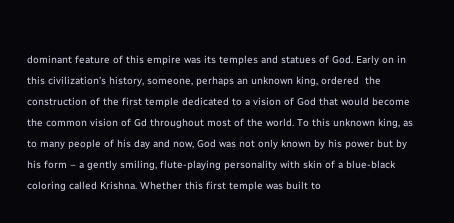dominant feature of this empire was its temples and statues of God. Early on in this civilization’s history, someone, perhaps an unknown king, ordered  the construction of the first temple dedicated to a vision of God that would become the common vision of Gd throughout most of the world. To this unknown king, as to many people of his day and now, God was not only known by his power but by his form – a gently smiling, flute-playing personality with skin of a blue-black coloring called Krishna. Whether this first temple was built to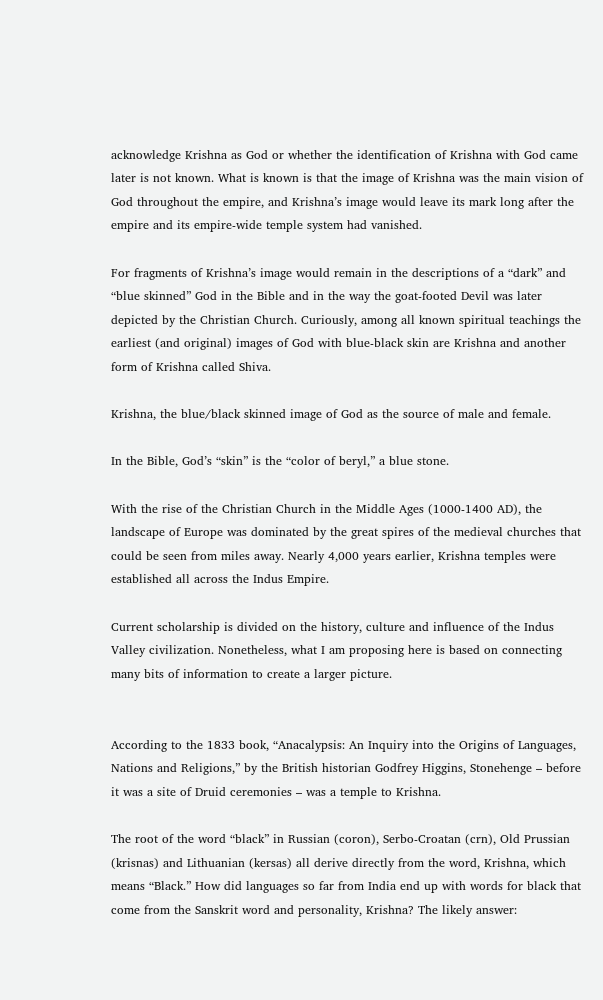acknowledge Krishna as God or whether the identification of Krishna with God came later is not known. What is known is that the image of Krishna was the main vision of God throughout the empire, and Krishna’s image would leave its mark long after the empire and its empire-wide temple system had vanished.

For fragments of Krishna’s image would remain in the descriptions of a “dark” and “blue skinned” God in the Bible and in the way the goat-footed Devil was later depicted by the Christian Church. Curiously, among all known spiritual teachings the earliest (and original) images of God with blue-black skin are Krishna and another form of Krishna called Shiva.

Krishna, the blue/black skinned image of God as the source of male and female.

In the Bible, God’s “skin” is the “color of beryl,” a blue stone.

With the rise of the Christian Church in the Middle Ages (1000-1400 AD), the landscape of Europe was dominated by the great spires of the medieval churches that could be seen from miles away. Nearly 4,000 years earlier, Krishna temples were established all across the Indus Empire.

Current scholarship is divided on the history, culture and influence of the Indus Valley civilization. Nonetheless, what I am proposing here is based on connecting many bits of information to create a larger picture.


According to the 1833 book, “Anacalypsis: An Inquiry into the Origins of Languages, Nations and Religions,” by the British historian Godfrey Higgins, Stonehenge – before it was a site of Druid ceremonies – was a temple to Krishna.

The root of the word “black” in Russian (coron), Serbo-Croatan (crn), Old Prussian (krisnas) and Lithuanian (kersas) all derive directly from the word, Krishna, which means “Black.” How did languages so far from India end up with words for black that come from the Sanskrit word and personality, Krishna? The likely answer: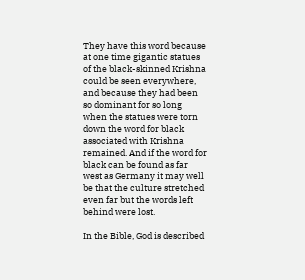They have this word because at one time gigantic statues of the black-skinned Krishna could be seen everywhere, and because they had been so dominant for so long when the statues were torn down the word for black associated with Krishna remained. And if the word for black can be found as far west as Germany it may well be that the culture stretched even far but the words left behind were lost.

In the Bible, God is described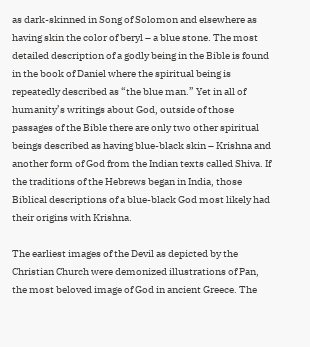as dark-skinned in Song of Solomon and elsewhere as having skin the color of beryl – a blue stone. The most detailed description of a godly being in the Bible is found in the book of Daniel where the spiritual being is repeatedly described as “the blue man.” Yet in all of humanity’s writings about God, outside of those passages of the Bible there are only two other spiritual beings described as having blue-black skin – Krishna and another form of God from the Indian texts called Shiva. If the traditions of the Hebrews began in India, those Biblical descriptions of a blue-black God most likely had their origins with Krishna.

The earliest images of the Devil as depicted by the Christian Church were demonized illustrations of Pan, the most beloved image of God in ancient Greece. The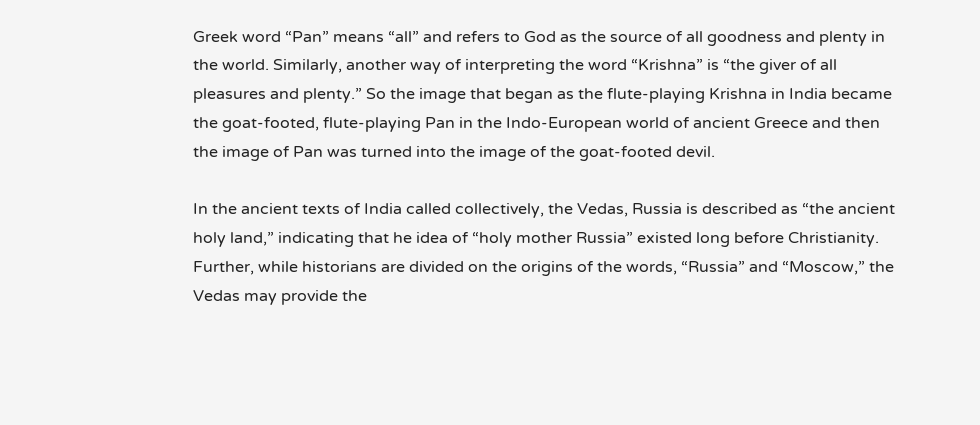Greek word “Pan” means “all” and refers to God as the source of all goodness and plenty in the world. Similarly, another way of interpreting the word “Krishna” is “the giver of all pleasures and plenty.” So the image that began as the flute-playing Krishna in India became the goat-footed, flute-playing Pan in the Indo-European world of ancient Greece and then the image of Pan was turned into the image of the goat-footed devil.

In the ancient texts of India called collectively, the Vedas, Russia is described as “the ancient holy land,” indicating that he idea of “holy mother Russia” existed long before Christianity. Further, while historians are divided on the origins of the words, “Russia” and “Moscow,” the Vedas may provide the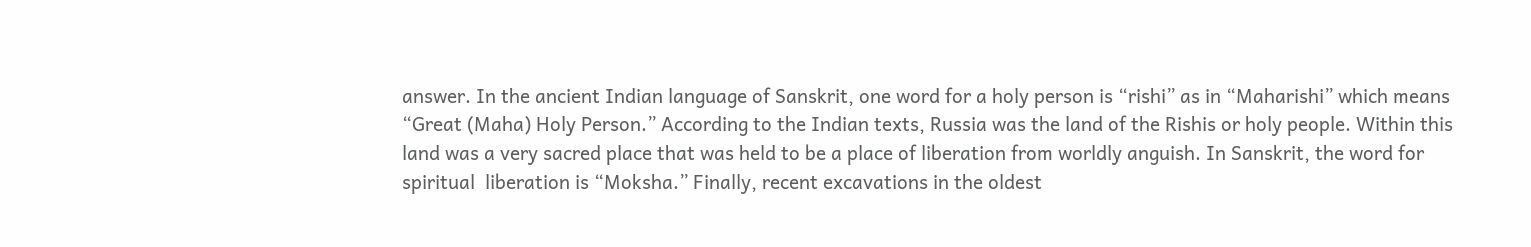answer. In the ancient Indian language of Sanskrit, one word for a holy person is “rishi” as in “Maharishi” which means “Great (Maha) Holy Person.” According to the Indian texts, Russia was the land of the Rishis or holy people. Within this land was a very sacred place that was held to be a place of liberation from worldly anguish. In Sanskrit, the word for spiritual  liberation is “Moksha.” Finally, recent excavations in the oldest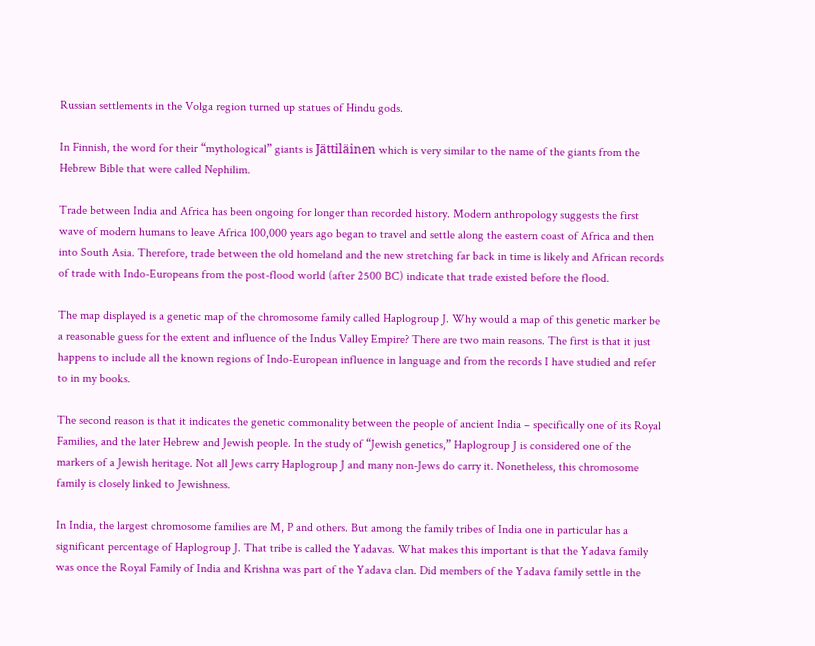Russian settlements in the Volga region turned up statues of Hindu gods.

In Finnish, the word for their “mythological” giants is Jättiläinen which is very similar to the name of the giants from the Hebrew Bible that were called Nephilim.

Trade between India and Africa has been ongoing for longer than recorded history. Modern anthropology suggests the first wave of modern humans to leave Africa 100,000 years ago began to travel and settle along the eastern coast of Africa and then into South Asia. Therefore, trade between the old homeland and the new stretching far back in time is likely and African records of trade with Indo-Europeans from the post-flood world (after 2500 BC) indicate that trade existed before the flood.

The map displayed is a genetic map of the chromosome family called Haplogroup J. Why would a map of this genetic marker be a reasonable guess for the extent and influence of the Indus Valley Empire? There are two main reasons. The first is that it just happens to include all the known regions of Indo-European influence in language and from the records I have studied and refer to in my books.

The second reason is that it indicates the genetic commonality between the people of ancient India – specifically one of its Royal Families, and the later Hebrew and Jewish people. In the study of “Jewish genetics,” Haplogroup J is considered one of the markers of a Jewish heritage. Not all Jews carry Haplogroup J and many non-Jews do carry it. Nonetheless, this chromosome family is closely linked to Jewishness.

In India, the largest chromosome families are M, P and others. But among the family tribes of India one in particular has a significant percentage of Haplogroup J. That tribe is called the Yadavas. What makes this important is that the Yadava family was once the Royal Family of India and Krishna was part of the Yadava clan. Did members of the Yadava family settle in the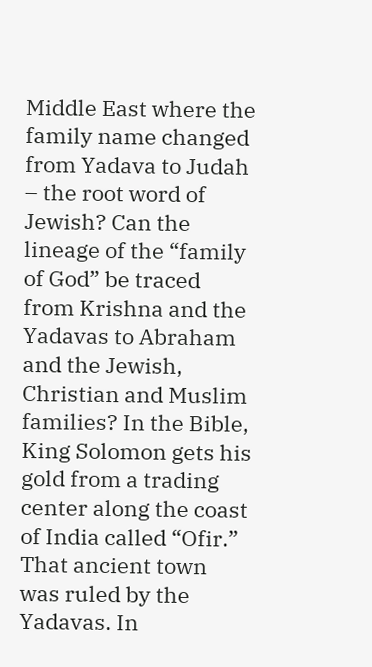Middle East where the family name changed from Yadava to Judah – the root word of Jewish? Can the lineage of the “family of God” be traced from Krishna and the Yadavas to Abraham and the Jewish, Christian and Muslim families? In the Bible, King Solomon gets his gold from a trading center along the coast of India called “Ofir.” That ancient town was ruled by the Yadavas. In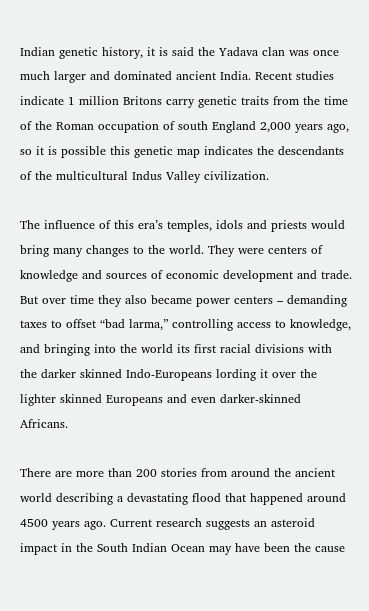Indian genetic history, it is said the Yadava clan was once much larger and dominated ancient India. Recent studies indicate 1 million Britons carry genetic traits from the time of the Roman occupation of south England 2,000 years ago, so it is possible this genetic map indicates the descendants of the multicultural Indus Valley civilization.

The influence of this era’s temples, idols and priests would bring many changes to the world. They were centers of knowledge and sources of economic development and trade. But over time they also became power centers – demanding taxes to offset “bad larma,” controlling access to knowledge, and bringing into the world its first racial divisions with the darker skinned Indo-Europeans lording it over the lighter skinned Europeans and even darker-skinned Africans.

There are more than 200 stories from around the ancient world describing a devastating flood that happened around 4500 years ago. Current research suggests an asteroid impact in the South Indian Ocean may have been the cause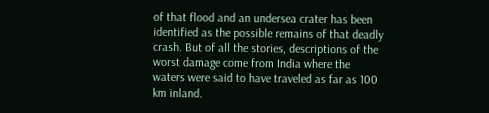of that flood and an undersea crater has been identified as the possible remains of that deadly crash. But of all the stories, descriptions of the worst damage come from India where the waters were said to have traveled as far as 100 km inland.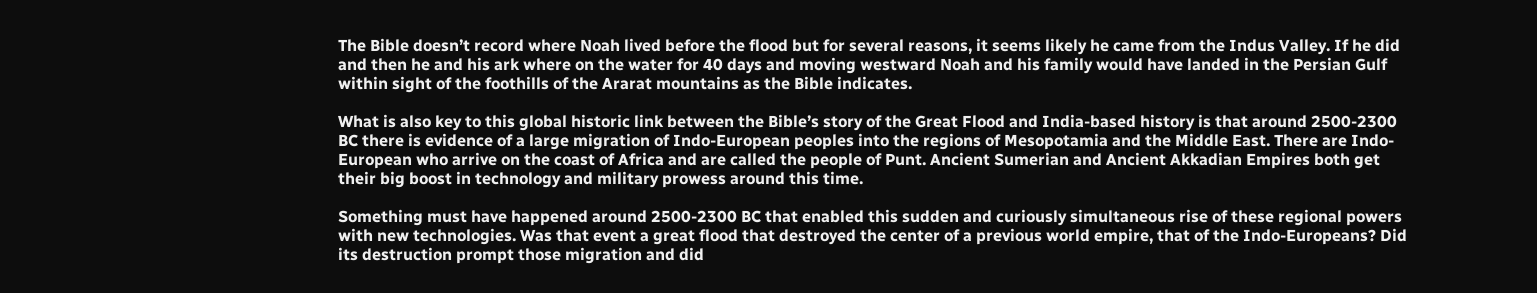The Bible doesn’t record where Noah lived before the flood but for several reasons, it seems likely he came from the Indus Valley. If he did and then he and his ark where on the water for 40 days and moving westward Noah and his family would have landed in the Persian Gulf within sight of the foothills of the Ararat mountains as the Bible indicates.

What is also key to this global historic link between the Bible’s story of the Great Flood and India-based history is that around 2500-2300 BC there is evidence of a large migration of Indo-European peoples into the regions of Mesopotamia and the Middle East. There are Indo-European who arrive on the coast of Africa and are called the people of Punt. Ancient Sumerian and Ancient Akkadian Empires both get their big boost in technology and military prowess around this time.

Something must have happened around 2500-2300 BC that enabled this sudden and curiously simultaneous rise of these regional powers with new technologies. Was that event a great flood that destroyed the center of a previous world empire, that of the Indo-Europeans? Did its destruction prompt those migration and did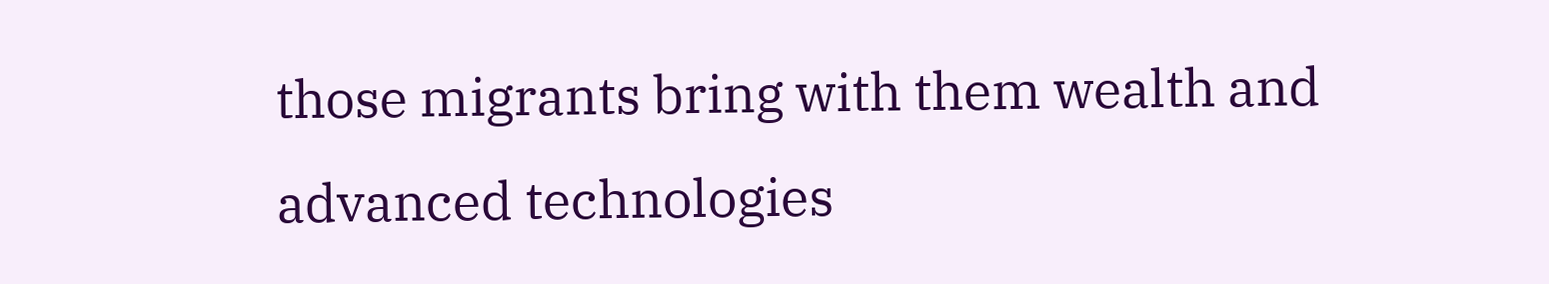those migrants bring with them wealth and advanced technologies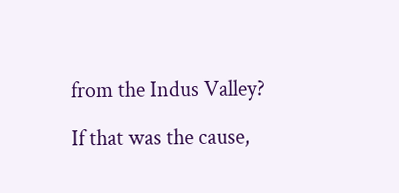from the Indus Valley?

If that was the cause,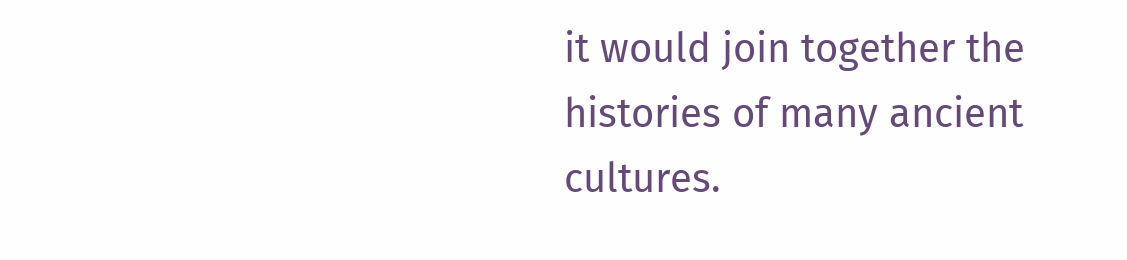it would join together the histories of many ancient cultures.